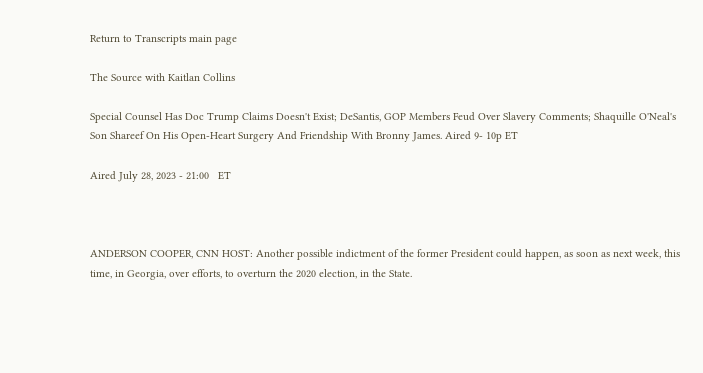Return to Transcripts main page

The Source with Kaitlan Collins

Special Counsel Has Doc Trump Claims Doesn't Exist; DeSantis, GOP Members Feud Over Slavery Comments; Shaquille O'Neal's Son Shareef On His Open-Heart Surgery And Friendship With Bronny James. Aired 9- 10p ET

Aired July 28, 2023 - 21:00   ET



ANDERSON COOPER, CNN HOST: Another possible indictment of the former President could happen, as soon as next week, this time, in Georgia, over efforts, to overturn the 2020 election, in the State.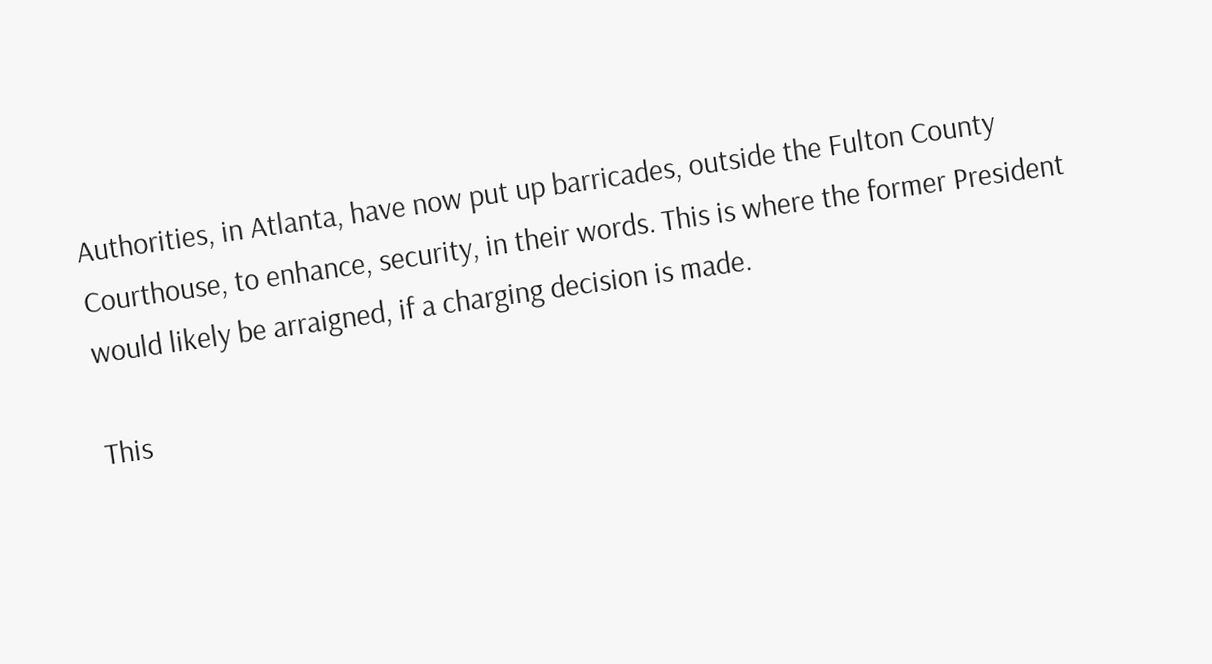Authorities, in Atlanta, have now put up barricades, outside the Fulton County Courthouse, to enhance, security, in their words. This is where the former President would likely be arraigned, if a charging decision is made.

This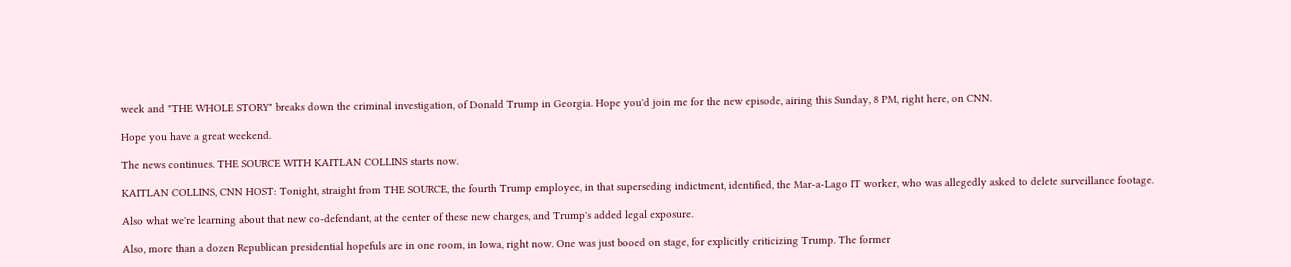week and "THE WHOLE STORY" breaks down the criminal investigation, of Donald Trump in Georgia. Hope you'd join me for the new episode, airing this Sunday, 8 PM, right here, on CNN.

Hope you have a great weekend.

The news continues. THE SOURCE WITH KAITLAN COLLINS starts now.

KAITLAN COLLINS, CNN HOST: Tonight, straight from THE SOURCE, the fourth Trump employee, in that superseding indictment, identified, the Mar-a-Lago IT worker, who was allegedly asked to delete surveillance footage.

Also what we're learning about that new co-defendant, at the center of these new charges, and Trump's added legal exposure.

Also, more than a dozen Republican presidential hopefuls are in one room, in Iowa, right now. One was just booed on stage, for explicitly criticizing Trump. The former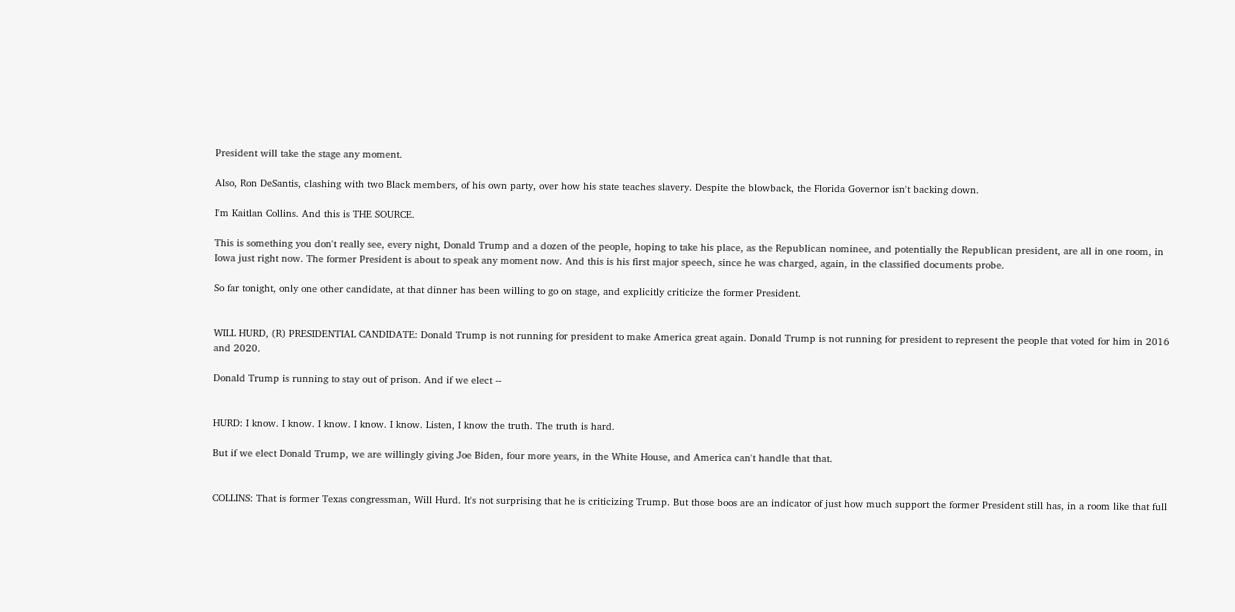President will take the stage any moment.

Also, Ron DeSantis, clashing with two Black members, of his own party, over how his state teaches slavery. Despite the blowback, the Florida Governor isn't backing down.

I'm Kaitlan Collins. And this is THE SOURCE.

This is something you don't really see, every night, Donald Trump and a dozen of the people, hoping to take his place, as the Republican nominee, and potentially the Republican president, are all in one room, in Iowa just right now. The former President is about to speak any moment now. And this is his first major speech, since he was charged, again, in the classified documents probe.

So far tonight, only one other candidate, at that dinner has been willing to go on stage, and explicitly criticize the former President.


WILL HURD, (R) PRESIDENTIAL CANDIDATE: Donald Trump is not running for president to make America great again. Donald Trump is not running for president to represent the people that voted for him in 2016 and 2020.

Donald Trump is running to stay out of prison. And if we elect --


HURD: I know. I know. I know. I know. I know. Listen, I know the truth. The truth is hard.

But if we elect Donald Trump, we are willingly giving Joe Biden, four more years, in the White House, and America can't handle that that.


COLLINS: That is former Texas congressman, Will Hurd. It's not surprising that he is criticizing Trump. But those boos are an indicator of just how much support the former President still has, in a room like that full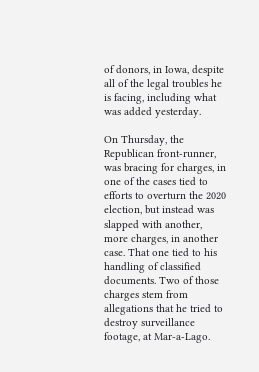of donors, in Iowa, despite all of the legal troubles he is facing, including what was added yesterday.

On Thursday, the Republican front-runner, was bracing for charges, in one of the cases tied to efforts to overturn the 2020 election, but instead was slapped with another, more charges, in another case. That one tied to his handling of classified documents. Two of those charges stem from allegations that he tried to destroy surveillance footage, at Mar-a-Lago.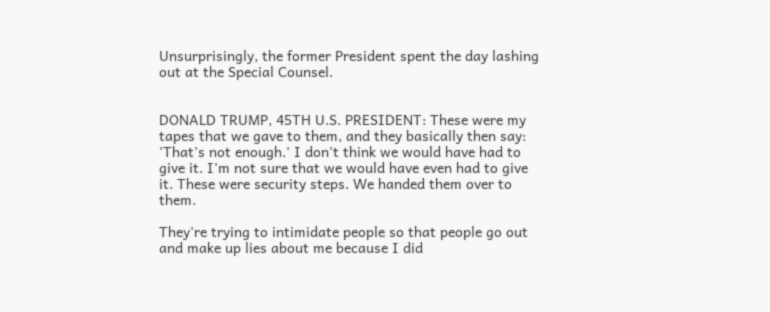Unsurprisingly, the former President spent the day lashing out at the Special Counsel.


DONALD TRUMP, 45TH U.S. PRESIDENT: These were my tapes that we gave to them, and they basically then say: 'That's not enough.' I don't think we would have had to give it. I'm not sure that we would have even had to give it. These were security steps. We handed them over to them.

They're trying to intimidate people so that people go out and make up lies about me because I did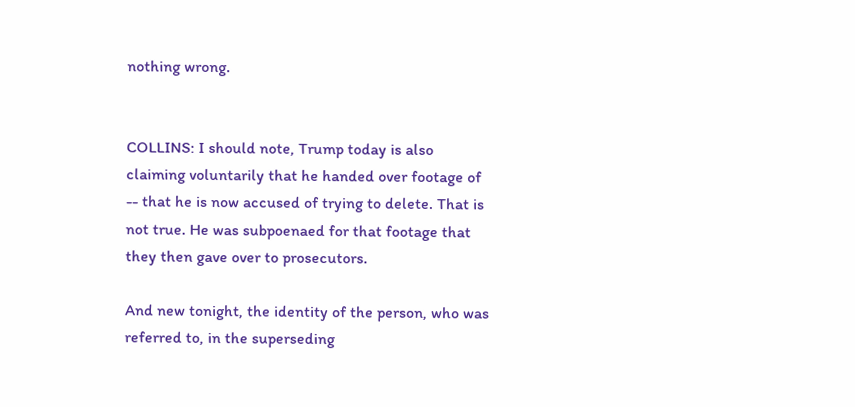nothing wrong.


COLLINS: I should note, Trump today is also claiming voluntarily that he handed over footage of -- that he is now accused of trying to delete. That is not true. He was subpoenaed for that footage that they then gave over to prosecutors.

And new tonight, the identity of the person, who was referred to, in the superseding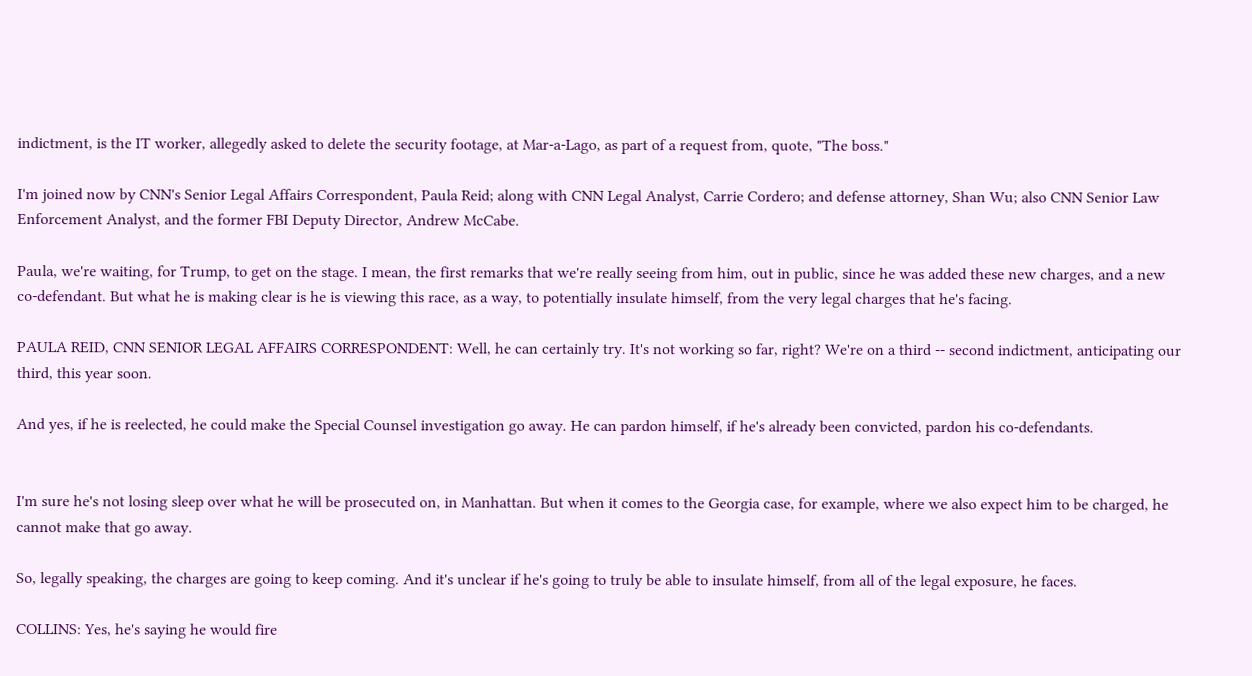indictment, is the IT worker, allegedly asked to delete the security footage, at Mar-a-Lago, as part of a request from, quote, "The boss."

I'm joined now by CNN's Senior Legal Affairs Correspondent, Paula Reid; along with CNN Legal Analyst, Carrie Cordero; and defense attorney, Shan Wu; also CNN Senior Law Enforcement Analyst, and the former FBI Deputy Director, Andrew McCabe.

Paula, we're waiting, for Trump, to get on the stage. I mean, the first remarks that we're really seeing from him, out in public, since he was added these new charges, and a new co-defendant. But what he is making clear is he is viewing this race, as a way, to potentially insulate himself, from the very legal charges that he's facing.

PAULA REID, CNN SENIOR LEGAL AFFAIRS CORRESPONDENT: Well, he can certainly try. It's not working so far, right? We're on a third -- second indictment, anticipating our third, this year soon.

And yes, if he is reelected, he could make the Special Counsel investigation go away. He can pardon himself, if he's already been convicted, pardon his co-defendants.


I'm sure he's not losing sleep over what he will be prosecuted on, in Manhattan. But when it comes to the Georgia case, for example, where we also expect him to be charged, he cannot make that go away.

So, legally speaking, the charges are going to keep coming. And it's unclear if he's going to truly be able to insulate himself, from all of the legal exposure, he faces.

COLLINS: Yes, he's saying he would fire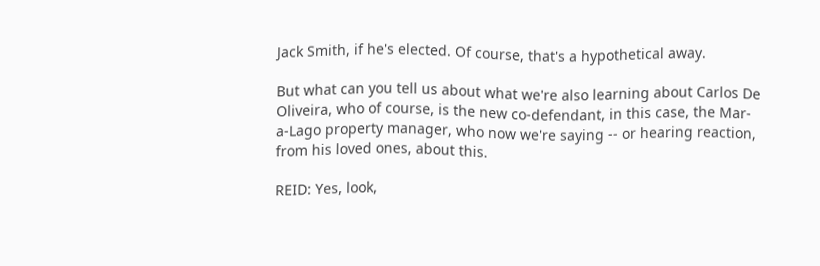Jack Smith, if he's elected. Of course, that's a hypothetical away.

But what can you tell us about what we're also learning about Carlos De Oliveira, who of course, is the new co-defendant, in this case, the Mar-a-Lago property manager, who now we're saying -- or hearing reaction, from his loved ones, about this.

REID: Yes, look,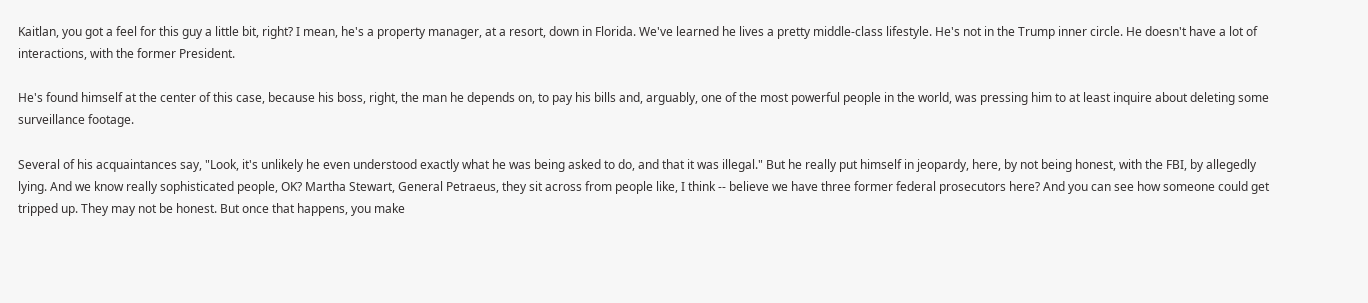Kaitlan, you got a feel for this guy a little bit, right? I mean, he's a property manager, at a resort, down in Florida. We've learned he lives a pretty middle-class lifestyle. He's not in the Trump inner circle. He doesn't have a lot of interactions, with the former President.

He's found himself at the center of this case, because his boss, right, the man he depends on, to pay his bills and, arguably, one of the most powerful people in the world, was pressing him to at least inquire about deleting some surveillance footage.

Several of his acquaintances say, "Look, it's unlikely he even understood exactly what he was being asked to do, and that it was illegal." But he really put himself in jeopardy, here, by not being honest, with the FBI, by allegedly lying. And we know really sophisticated people, OK? Martha Stewart, General Petraeus, they sit across from people like, I think -- believe we have three former federal prosecutors here? And you can see how someone could get tripped up. They may not be honest. But once that happens, you make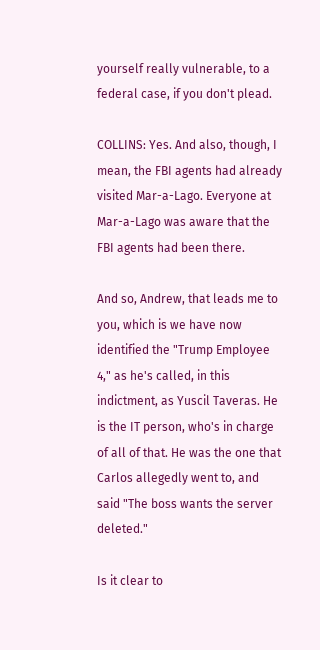yourself really vulnerable, to a federal case, if you don't plead.

COLLINS: Yes. And also, though, I mean, the FBI agents had already visited Mar-a-Lago. Everyone at Mar-a-Lago was aware that the FBI agents had been there.

And so, Andrew, that leads me to you, which is we have now identified the "Trump Employee 4," as he's called, in this indictment, as Yuscil Taveras. He is the IT person, who's in charge of all of that. He was the one that Carlos allegedly went to, and said "The boss wants the server deleted."

Is it clear to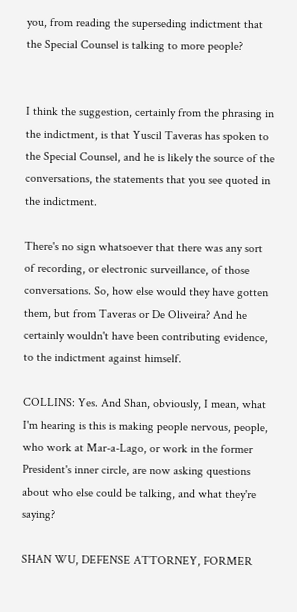you, from reading the superseding indictment that the Special Counsel is talking to more people?


I think the suggestion, certainly from the phrasing in the indictment, is that Yuscil Taveras has spoken to the Special Counsel, and he is likely the source of the conversations, the statements that you see quoted in the indictment.

There's no sign whatsoever that there was any sort of recording, or electronic surveillance, of those conversations. So, how else would they have gotten them, but from Taveras or De Oliveira? And he certainly wouldn't have been contributing evidence, to the indictment against himself.

COLLINS: Yes. And Shan, obviously, I mean, what I'm hearing is this is making people nervous, people, who work at Mar-a-Lago, or work in the former President's inner circle, are now asking questions about who else could be talking, and what they're saying?

SHAN WU, DEFENSE ATTORNEY, FORMER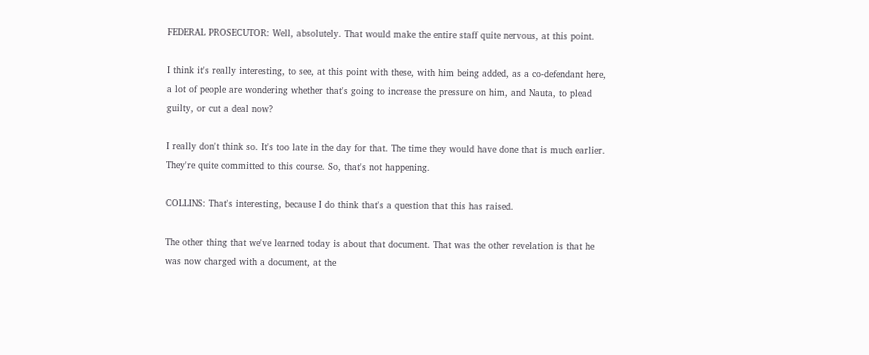FEDERAL PROSECUTOR: Well, absolutely. That would make the entire staff quite nervous, at this point.

I think it's really interesting, to see, at this point with these, with him being added, as a co-defendant here, a lot of people are wondering whether that's going to increase the pressure on him, and Nauta, to plead guilty, or cut a deal now?

I really don't think so. It's too late in the day for that. The time they would have done that is much earlier. They're quite committed to this course. So, that's not happening.

COLLINS: That's interesting, because I do think that's a question that this has raised.

The other thing that we've learned today is about that document. That was the other revelation is that he was now charged with a document, at the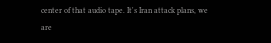center of that audio tape. It's Iran attack plans, we are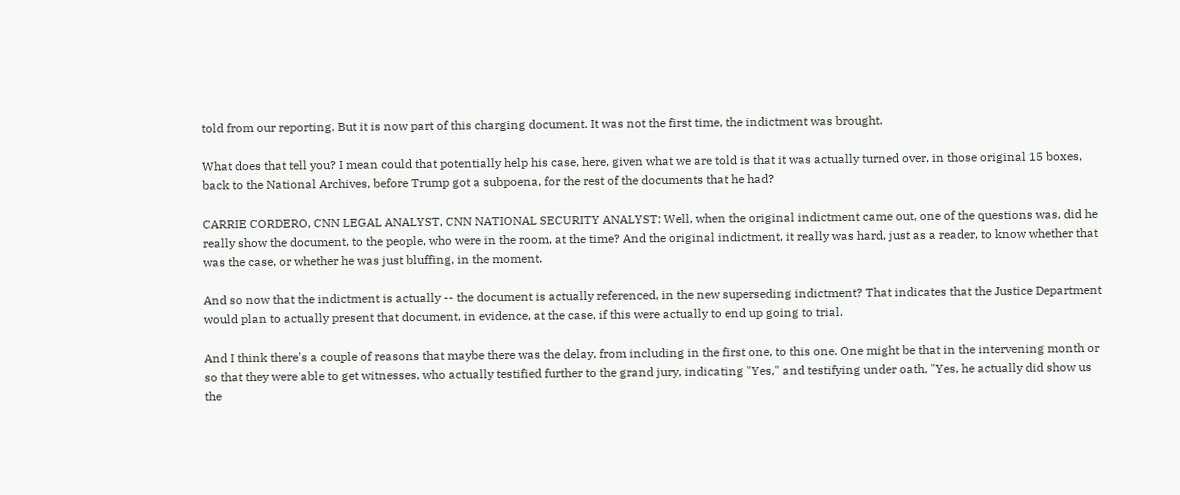told from our reporting. But it is now part of this charging document. It was not the first time, the indictment was brought.

What does that tell you? I mean could that potentially help his case, here, given what we are told is that it was actually turned over, in those original 15 boxes, back to the National Archives, before Trump got a subpoena, for the rest of the documents that he had?

CARRIE CORDERO, CNN LEGAL ANALYST, CNN NATIONAL SECURITY ANALYST: Well, when the original indictment came out, one of the questions was, did he really show the document, to the people, who were in the room, at the time? And the original indictment, it really was hard, just as a reader, to know whether that was the case, or whether he was just bluffing, in the moment.

And so now that the indictment is actually -- the document is actually referenced, in the new superseding indictment? That indicates that the Justice Department would plan to actually present that document, in evidence, at the case, if this were actually to end up going to trial.

And I think there's a couple of reasons that maybe there was the delay, from including in the first one, to this one. One might be that in the intervening month or so that they were able to get witnesses, who actually testified further to the grand jury, indicating "Yes," and testifying under oath, "Yes, he actually did show us the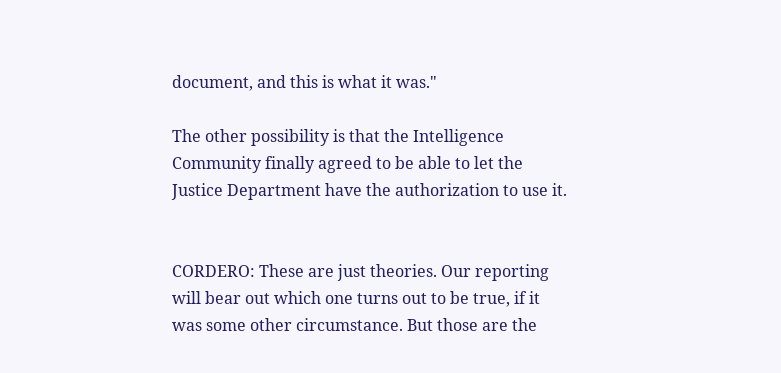document, and this is what it was."

The other possibility is that the Intelligence Community finally agreed to be able to let the Justice Department have the authorization to use it.


CORDERO: These are just theories. Our reporting will bear out which one turns out to be true, if it was some other circumstance. But those are the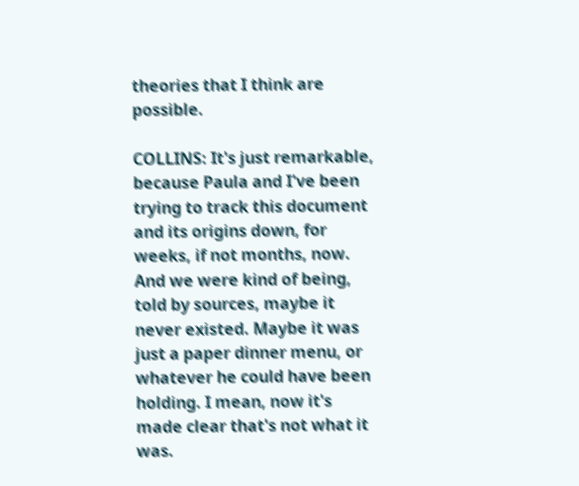theories that I think are possible.

COLLINS: It's just remarkable, because Paula and I've been trying to track this document and its origins down, for weeks, if not months, now. And we were kind of being, told by sources, maybe it never existed. Maybe it was just a paper dinner menu, or whatever he could have been holding. I mean, now it's made clear that's not what it was.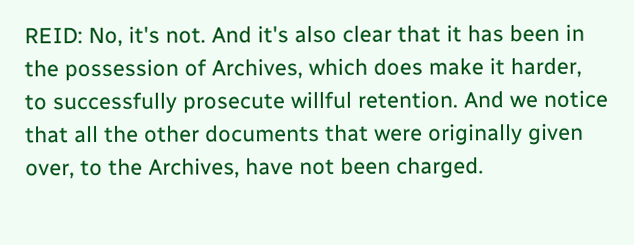REID: No, it's not. And it's also clear that it has been in the possession of Archives, which does make it harder, to successfully prosecute willful retention. And we notice that all the other documents that were originally given over, to the Archives, have not been charged.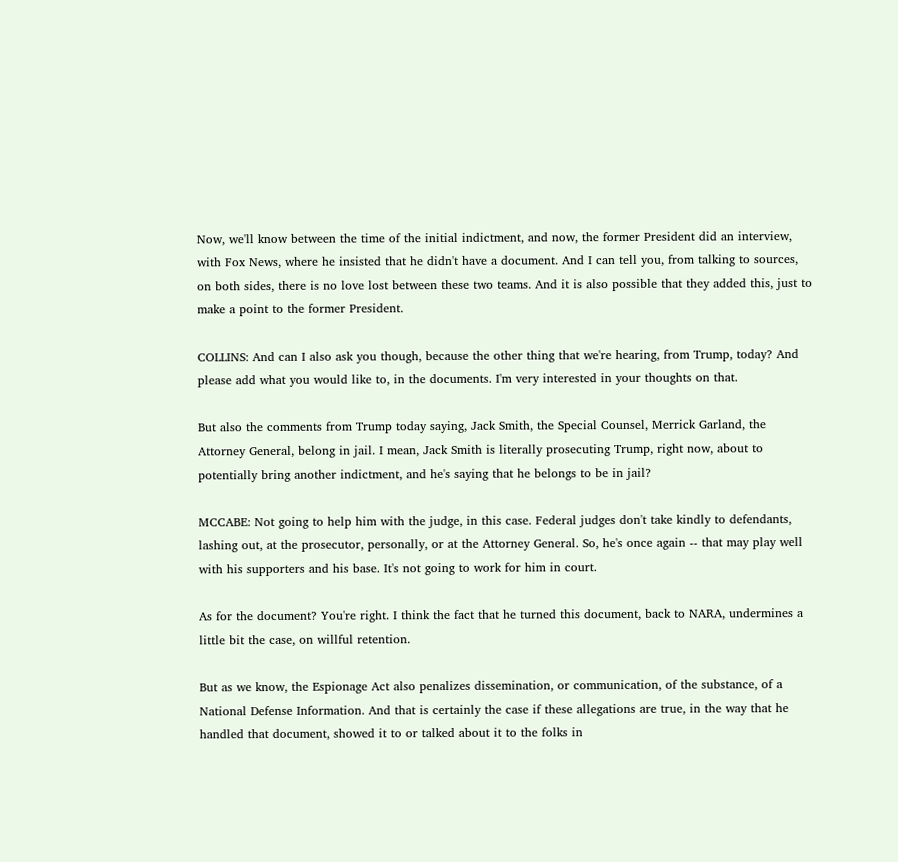Now, we'll know between the time of the initial indictment, and now, the former President did an interview, with Fox News, where he insisted that he didn't have a document. And I can tell you, from talking to sources, on both sides, there is no love lost between these two teams. And it is also possible that they added this, just to make a point to the former President.

COLLINS: And can I also ask you though, because the other thing that we're hearing, from Trump, today? And please add what you would like to, in the documents. I'm very interested in your thoughts on that.

But also the comments from Trump today saying, Jack Smith, the Special Counsel, Merrick Garland, the Attorney General, belong in jail. I mean, Jack Smith is literally prosecuting Trump, right now, about to potentially bring another indictment, and he's saying that he belongs to be in jail?

MCCABE: Not going to help him with the judge, in this case. Federal judges don't take kindly to defendants, lashing out, at the prosecutor, personally, or at the Attorney General. So, he's once again -- that may play well with his supporters and his base. It's not going to work for him in court.

As for the document? You're right. I think the fact that he turned this document, back to NARA, undermines a little bit the case, on willful retention.

But as we know, the Espionage Act also penalizes dissemination, or communication, of the substance, of a National Defense Information. And that is certainly the case if these allegations are true, in the way that he handled that document, showed it to or talked about it to the folks in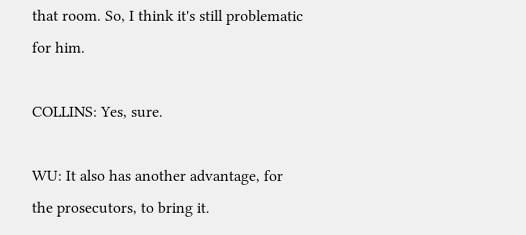that room. So, I think it's still problematic for him.

COLLINS: Yes, sure.

WU: It also has another advantage, for the prosecutors, to bring it.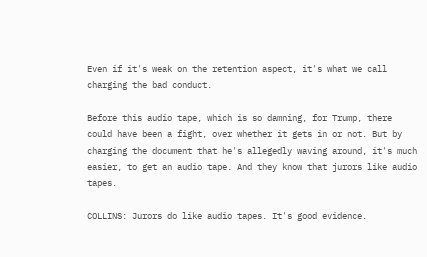Even if it's weak on the retention aspect, it's what we call charging the bad conduct.

Before this audio tape, which is so damning, for Trump, there could have been a fight, over whether it gets in or not. But by charging the document that he's allegedly waving around, it's much easier, to get an audio tape. And they know that jurors like audio tapes.

COLLINS: Jurors do like audio tapes. It's good evidence.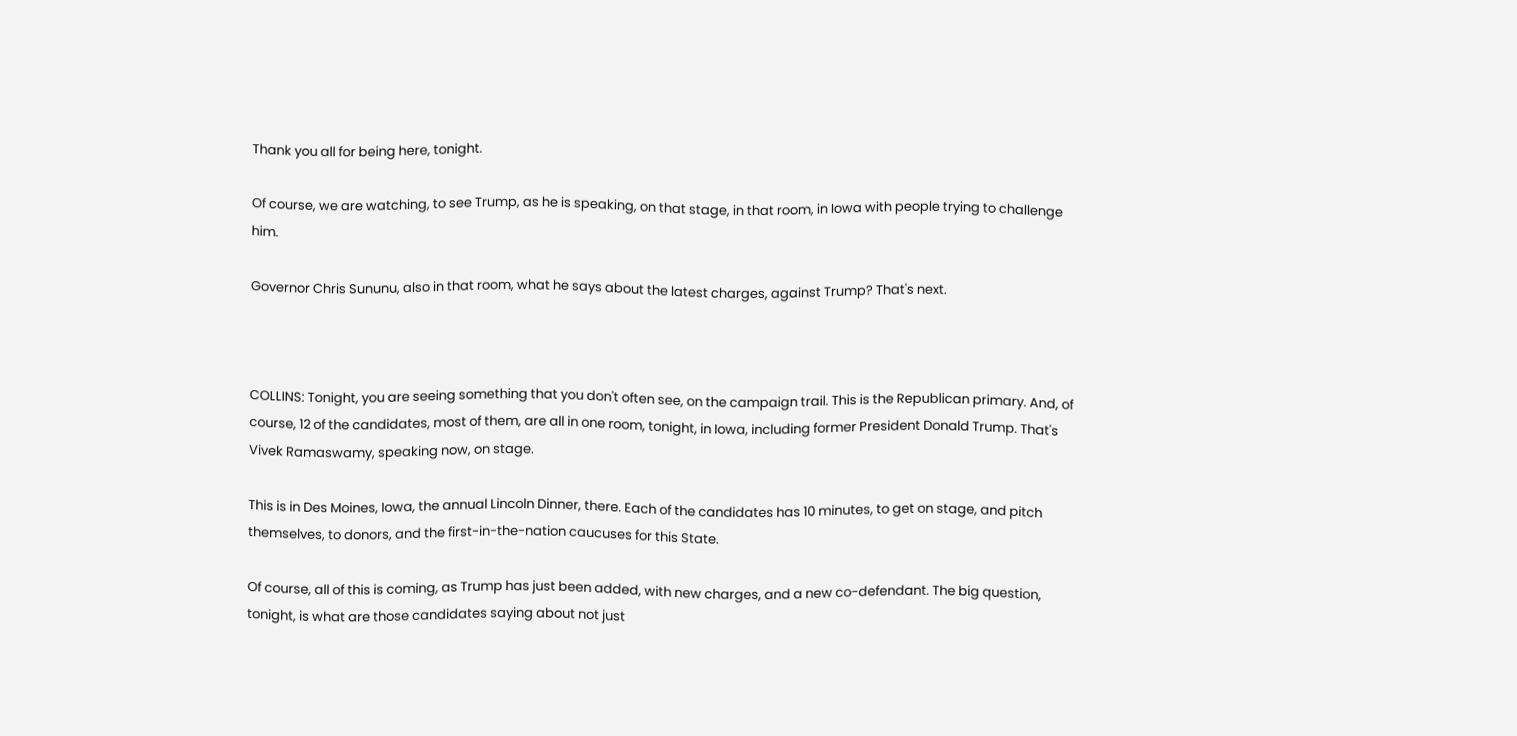Thank you all for being here, tonight.

Of course, we are watching, to see Trump, as he is speaking, on that stage, in that room, in Iowa with people trying to challenge him.

Governor Chris Sununu, also in that room, what he says about the latest charges, against Trump? That's next.



COLLINS: Tonight, you are seeing something that you don't often see, on the campaign trail. This is the Republican primary. And, of course, 12 of the candidates, most of them, are all in one room, tonight, in Iowa, including former President Donald Trump. That's Vivek Ramaswamy, speaking now, on stage.

This is in Des Moines, Iowa, the annual Lincoln Dinner, there. Each of the candidates has 10 minutes, to get on stage, and pitch themselves, to donors, and the first-in-the-nation caucuses for this State.

Of course, all of this is coming, as Trump has just been added, with new charges, and a new co-defendant. The big question, tonight, is what are those candidates saying about not just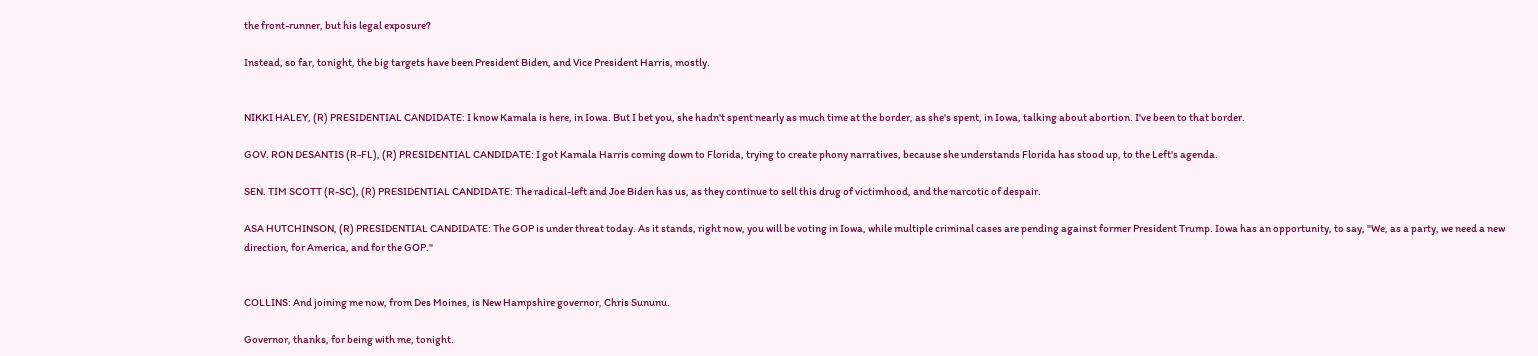the front-runner, but his legal exposure?

Instead, so far, tonight, the big targets have been President Biden, and Vice President Harris, mostly.


NIKKI HALEY, (R) PRESIDENTIAL CANDIDATE: I know Kamala is here, in Iowa. But I bet you, she hadn't spent nearly as much time at the border, as she's spent, in Iowa, talking about abortion. I've been to that border.

GOV. RON DESANTIS (R-FL), (R) PRESIDENTIAL CANDIDATE: I got Kamala Harris coming down to Florida, trying to create phony narratives, because she understands Florida has stood up, to the Left's agenda.

SEN. TIM SCOTT (R-SC), (R) PRESIDENTIAL CANDIDATE: The radical-left and Joe Biden has us, as they continue to sell this drug of victimhood, and the narcotic of despair.

ASA HUTCHINSON, (R) PRESIDENTIAL CANDIDATE: The GOP is under threat today. As it stands, right now, you will be voting in Iowa, while multiple criminal cases are pending against former President Trump. Iowa has an opportunity, to say, "We, as a party, we need a new direction, for America, and for the GOP."


COLLINS: And joining me now, from Des Moines, is New Hampshire governor, Chris Sununu.

Governor, thanks, for being with me, tonight.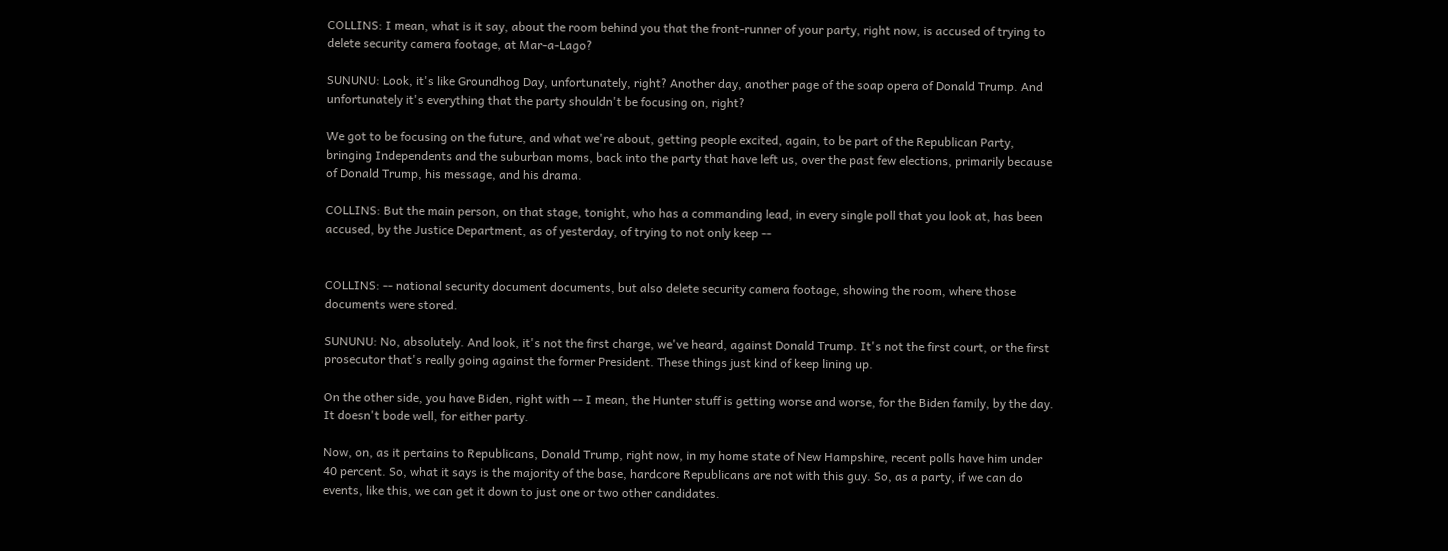COLLINS: I mean, what is it say, about the room behind you that the front-runner of your party, right now, is accused of trying to delete security camera footage, at Mar-a-Lago?

SUNUNU: Look, it's like Groundhog Day, unfortunately, right? Another day, another page of the soap opera of Donald Trump. And unfortunately it's everything that the party shouldn't be focusing on, right?

We got to be focusing on the future, and what we're about, getting people excited, again, to be part of the Republican Party, bringing Independents and the suburban moms, back into the party that have left us, over the past few elections, primarily because of Donald Trump, his message, and his drama.

COLLINS: But the main person, on that stage, tonight, who has a commanding lead, in every single poll that you look at, has been accused, by the Justice Department, as of yesterday, of trying to not only keep --


COLLINS: -- national security document documents, but also delete security camera footage, showing the room, where those documents were stored.

SUNUNU: No, absolutely. And look, it's not the first charge, we've heard, against Donald Trump. It's not the first court, or the first prosecutor that's really going against the former President. These things just kind of keep lining up.

On the other side, you have Biden, right with -- I mean, the Hunter stuff is getting worse and worse, for the Biden family, by the day. It doesn't bode well, for either party.

Now, on, as it pertains to Republicans, Donald Trump, right now, in my home state of New Hampshire, recent polls have him under 40 percent. So, what it says is the majority of the base, hardcore Republicans are not with this guy. So, as a party, if we can do events, like this, we can get it down to just one or two other candidates.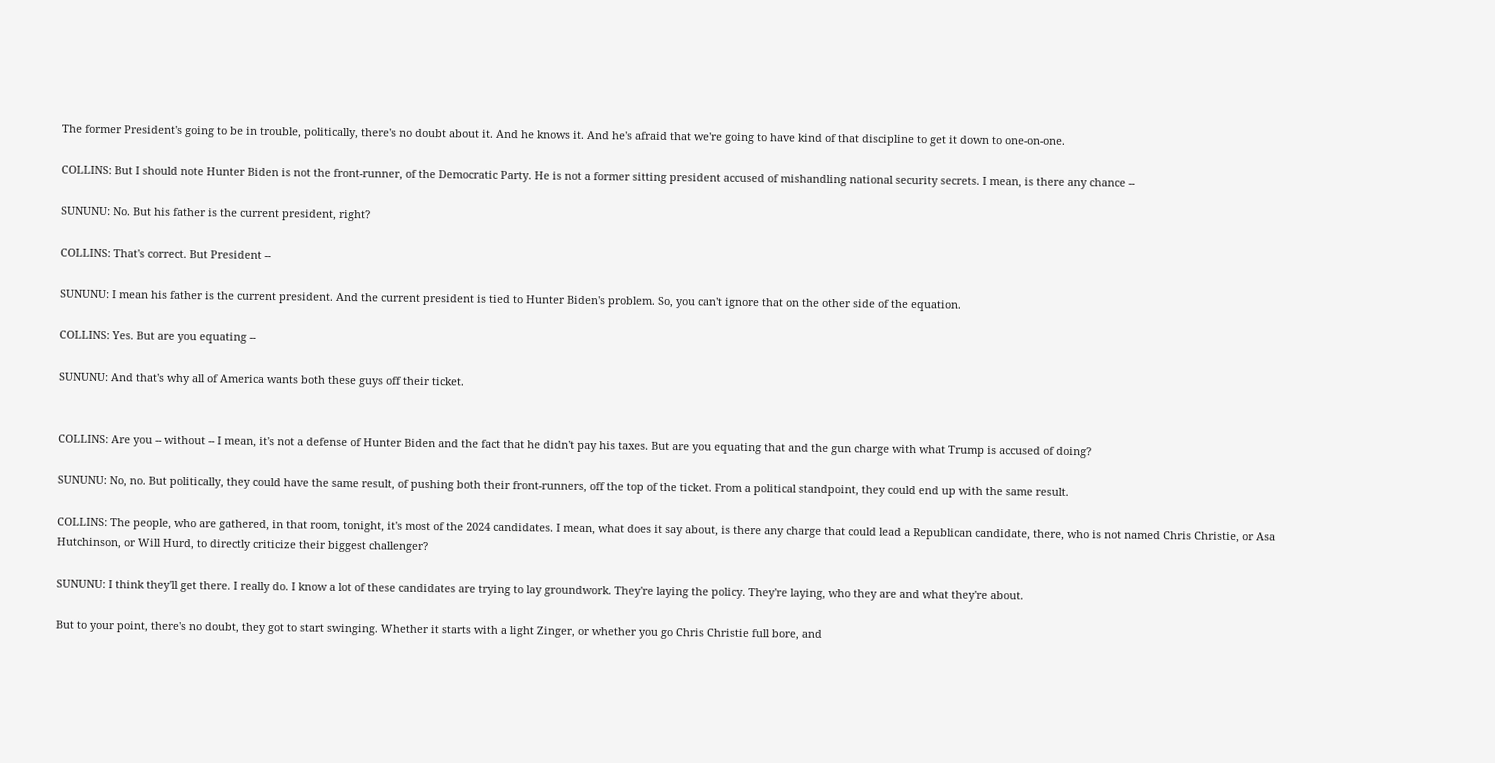The former President's going to be in trouble, politically, there's no doubt about it. And he knows it. And he's afraid that we're going to have kind of that discipline to get it down to one-on-one.

COLLINS: But I should note Hunter Biden is not the front-runner, of the Democratic Party. He is not a former sitting president accused of mishandling national security secrets. I mean, is there any chance --

SUNUNU: No. But his father is the current president, right?

COLLINS: That's correct. But President --

SUNUNU: I mean his father is the current president. And the current president is tied to Hunter Biden's problem. So, you can't ignore that on the other side of the equation.

COLLINS: Yes. But are you equating --

SUNUNU: And that's why all of America wants both these guys off their ticket.


COLLINS: Are you -- without -- I mean, it's not a defense of Hunter Biden and the fact that he didn't pay his taxes. But are you equating that and the gun charge with what Trump is accused of doing?

SUNUNU: No, no. But politically, they could have the same result, of pushing both their front-runners, off the top of the ticket. From a political standpoint, they could end up with the same result.

COLLINS: The people, who are gathered, in that room, tonight, it's most of the 2024 candidates. I mean, what does it say about, is there any charge that could lead a Republican candidate, there, who is not named Chris Christie, or Asa Hutchinson, or Will Hurd, to directly criticize their biggest challenger?

SUNUNU: I think they'll get there. I really do. I know a lot of these candidates are trying to lay groundwork. They're laying the policy. They're laying, who they are and what they're about.

But to your point, there's no doubt, they got to start swinging. Whether it starts with a light Zinger, or whether you go Chris Christie full bore, and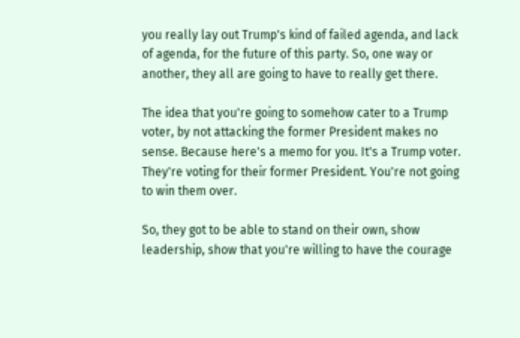you really lay out Trump's kind of failed agenda, and lack of agenda, for the future of this party. So, one way or another, they all are going to have to really get there.

The idea that you're going to somehow cater to a Trump voter, by not attacking the former President makes no sense. Because here's a memo for you. It's a Trump voter. They're voting for their former President. You're not going to win them over.

So, they got to be able to stand on their own, show leadership, show that you're willing to have the courage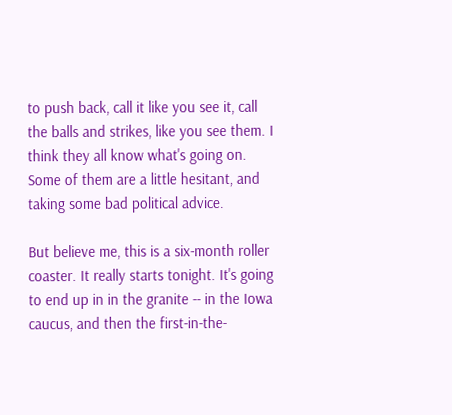to push back, call it like you see it, call the balls and strikes, like you see them. I think they all know what's going on. Some of them are a little hesitant, and taking some bad political advice.

But believe me, this is a six-month roller coaster. It really starts tonight. It's going to end up in in the granite -- in the Iowa caucus, and then the first-in-the-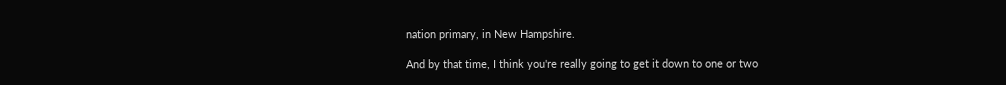nation primary, in New Hampshire.

And by that time, I think you're really going to get it down to one or two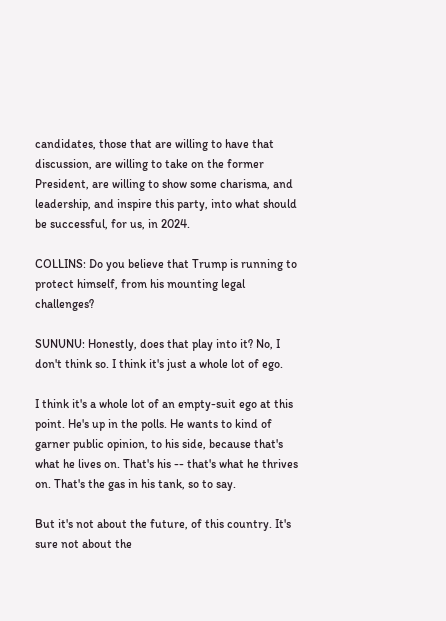candidates, those that are willing to have that discussion, are willing to take on the former President, are willing to show some charisma, and leadership, and inspire this party, into what should be successful, for us, in 2024.

COLLINS: Do you believe that Trump is running to protect himself, from his mounting legal challenges?

SUNUNU: Honestly, does that play into it? No, I don't think so. I think it's just a whole lot of ego.

I think it's a whole lot of an empty-suit ego at this point. He's up in the polls. He wants to kind of garner public opinion, to his side, because that's what he lives on. That's his -- that's what he thrives on. That's the gas in his tank, so to say.

But it's not about the future, of this country. It's sure not about the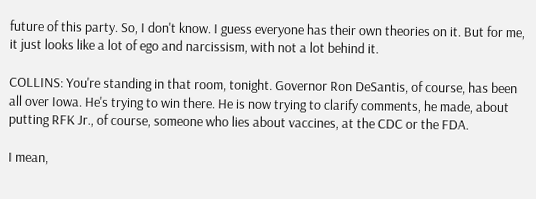future of this party. So, I don't know. I guess everyone has their own theories on it. But for me, it just looks like a lot of ego and narcissism, with not a lot behind it.

COLLINS: You're standing in that room, tonight. Governor Ron DeSantis, of course, has been all over Iowa. He's trying to win there. He is now trying to clarify comments, he made, about putting RFK Jr., of course, someone who lies about vaccines, at the CDC or the FDA.

I mean,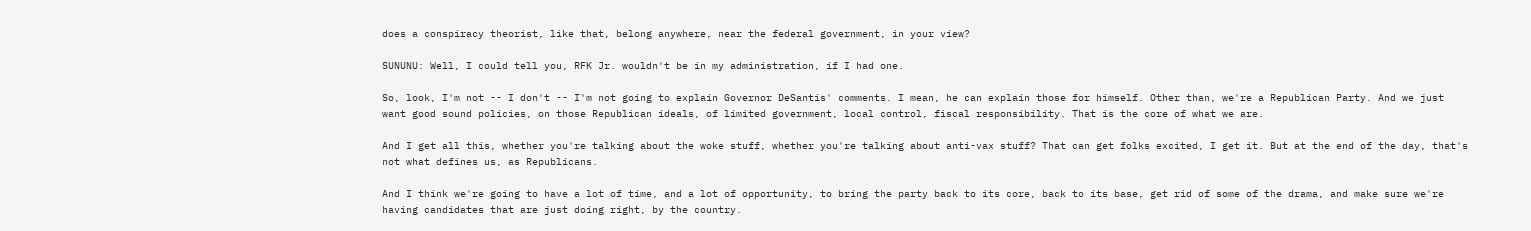does a conspiracy theorist, like that, belong anywhere, near the federal government, in your view?

SUNUNU: Well, I could tell you, RFK Jr. wouldn't be in my administration, if I had one.

So, look, I'm not -- I don't -- I'm not going to explain Governor DeSantis' comments. I mean, he can explain those for himself. Other than, we're a Republican Party. And we just want good sound policies, on those Republican ideals, of limited government, local control, fiscal responsibility. That is the core of what we are.

And I get all this, whether you're talking about the woke stuff, whether you're talking about anti-vax stuff? That can get folks excited, I get it. But at the end of the day, that's not what defines us, as Republicans.

And I think we're going to have a lot of time, and a lot of opportunity, to bring the party back to its core, back to its base, get rid of some of the drama, and make sure we're having candidates that are just doing right, by the country.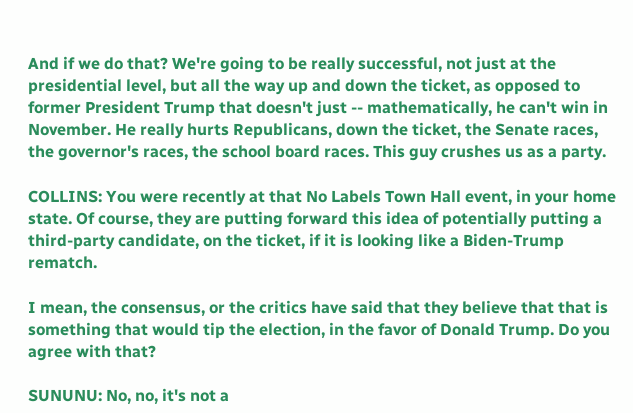And if we do that? We're going to be really successful, not just at the presidential level, but all the way up and down the ticket, as opposed to former President Trump that doesn't just -- mathematically, he can't win in November. He really hurts Republicans, down the ticket, the Senate races, the governor's races, the school board races. This guy crushes us as a party.

COLLINS: You were recently at that No Labels Town Hall event, in your home state. Of course, they are putting forward this idea of potentially putting a third-party candidate, on the ticket, if it is looking like a Biden-Trump rematch.

I mean, the consensus, or the critics have said that they believe that that is something that would tip the election, in the favor of Donald Trump. Do you agree with that?

SUNUNU: No, no, it's not a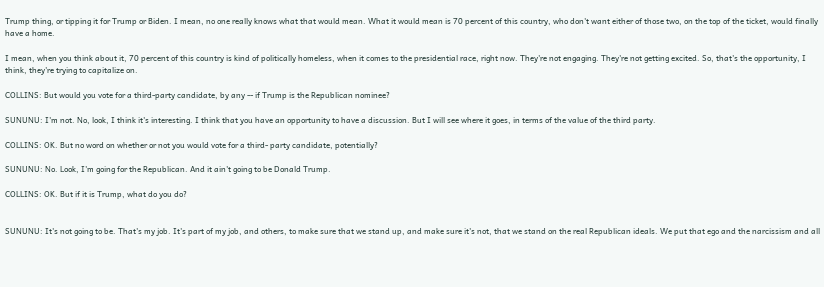Trump thing, or tipping it for Trump or Biden. I mean, no one really knows what that would mean. What it would mean is 70 percent of this country, who don't want either of those two, on the top of the ticket, would finally have a home.

I mean, when you think about it, 70 percent of this country is kind of politically homeless, when it comes to the presidential race, right now. They're not engaging. They're not getting excited. So, that's the opportunity, I think, they're trying to capitalize on.

COLLINS: But would you vote for a third-party candidate, by any -- if Trump is the Republican nominee?

SUNUNU: I'm not. No, look, I think it's interesting. I think that you have an opportunity to have a discussion. But I will see where it goes, in terms of the value of the third party.

COLLINS: OK. But no word on whether or not you would vote for a third- party candidate, potentially?

SUNUNU: No. Look, I'm going for the Republican. And it ain't going to be Donald Trump.

COLLINS: OK. But if it is Trump, what do you do?


SUNUNU: It's not going to be. That's my job. It's part of my job, and others, to make sure that we stand up, and make sure it's not, that we stand on the real Republican ideals. We put that ego and the narcissism and all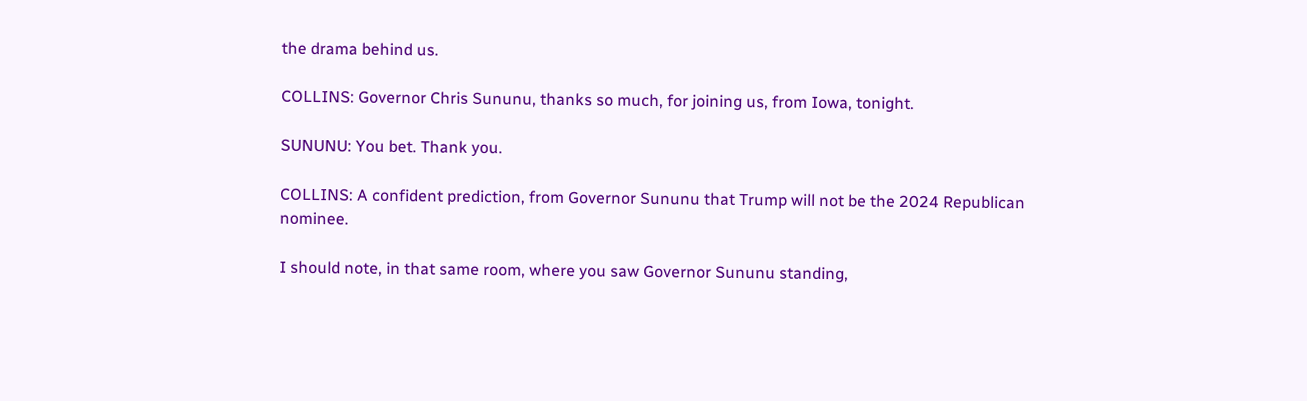the drama behind us.

COLLINS: Governor Chris Sununu, thanks so much, for joining us, from Iowa, tonight.

SUNUNU: You bet. Thank you.

COLLINS: A confident prediction, from Governor Sununu that Trump will not be the 2024 Republican nominee.

I should note, in that same room, where you saw Governor Sununu standing,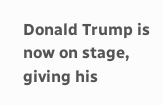Donald Trump is now on stage, giving his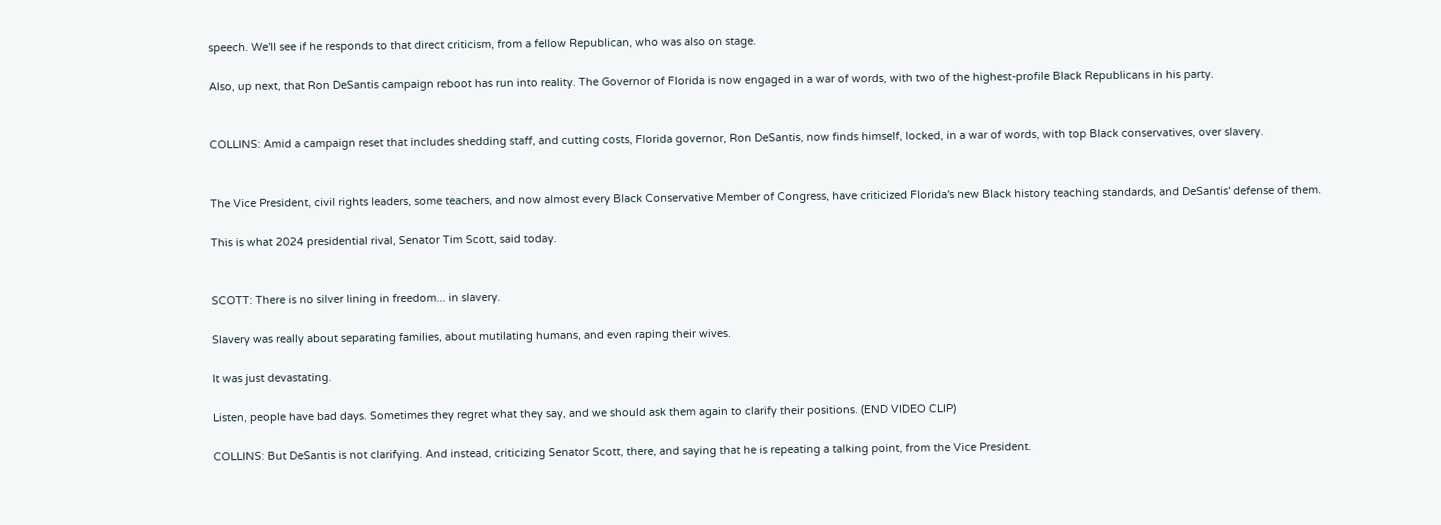speech. We'll see if he responds to that direct criticism, from a fellow Republican, who was also on stage.

Also, up next, that Ron DeSantis campaign reboot has run into reality. The Governor of Florida is now engaged in a war of words, with two of the highest-profile Black Republicans in his party.


COLLINS: Amid a campaign reset that includes shedding staff, and cutting costs, Florida governor, Ron DeSantis, now finds himself, locked, in a war of words, with top Black conservatives, over slavery.


The Vice President, civil rights leaders, some teachers, and now almost every Black Conservative Member of Congress, have criticized Florida's new Black history teaching standards, and DeSantis' defense of them.

This is what 2024 presidential rival, Senator Tim Scott, said today.


SCOTT: There is no silver lining in freedom... in slavery.

Slavery was really about separating families, about mutilating humans, and even raping their wives.

It was just devastating.

Listen, people have bad days. Sometimes they regret what they say, and we should ask them again to clarify their positions. (END VIDEO CLIP)

COLLINS: But DeSantis is not clarifying. And instead, criticizing Senator Scott, there, and saying that he is repeating a talking point, from the Vice President.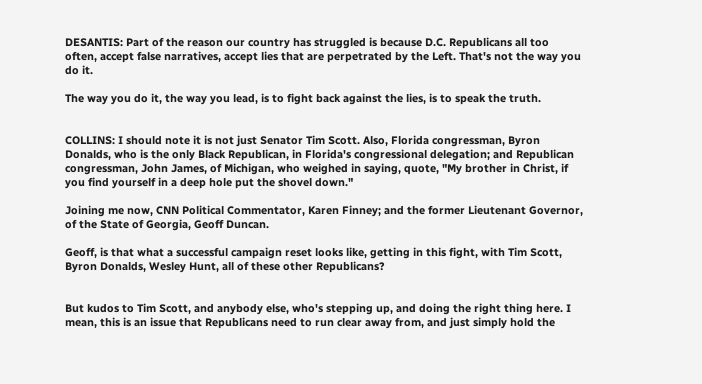DESANTIS: Part of the reason our country has struggled is because D.C. Republicans all too often, accept false narratives, accept lies that are perpetrated by the Left. That's not the way you do it.

The way you do it, the way you lead, is to fight back against the lies, is to speak the truth.


COLLINS: I should note it is not just Senator Tim Scott. Also, Florida congressman, Byron Donalds, who is the only Black Republican, in Florida's congressional delegation; and Republican congressman, John James, of Michigan, who weighed in saying, quote, "My brother in Christ, if you find yourself in a deep hole put the shovel down."

Joining me now, CNN Political Commentator, Karen Finney; and the former Lieutenant Governor, of the State of Georgia, Geoff Duncan.

Geoff, is that what a successful campaign reset looks like, getting in this fight, with Tim Scott, Byron Donalds, Wesley Hunt, all of these other Republicans?


But kudos to Tim Scott, and anybody else, who's stepping up, and doing the right thing here. I mean, this is an issue that Republicans need to run clear away from, and just simply hold the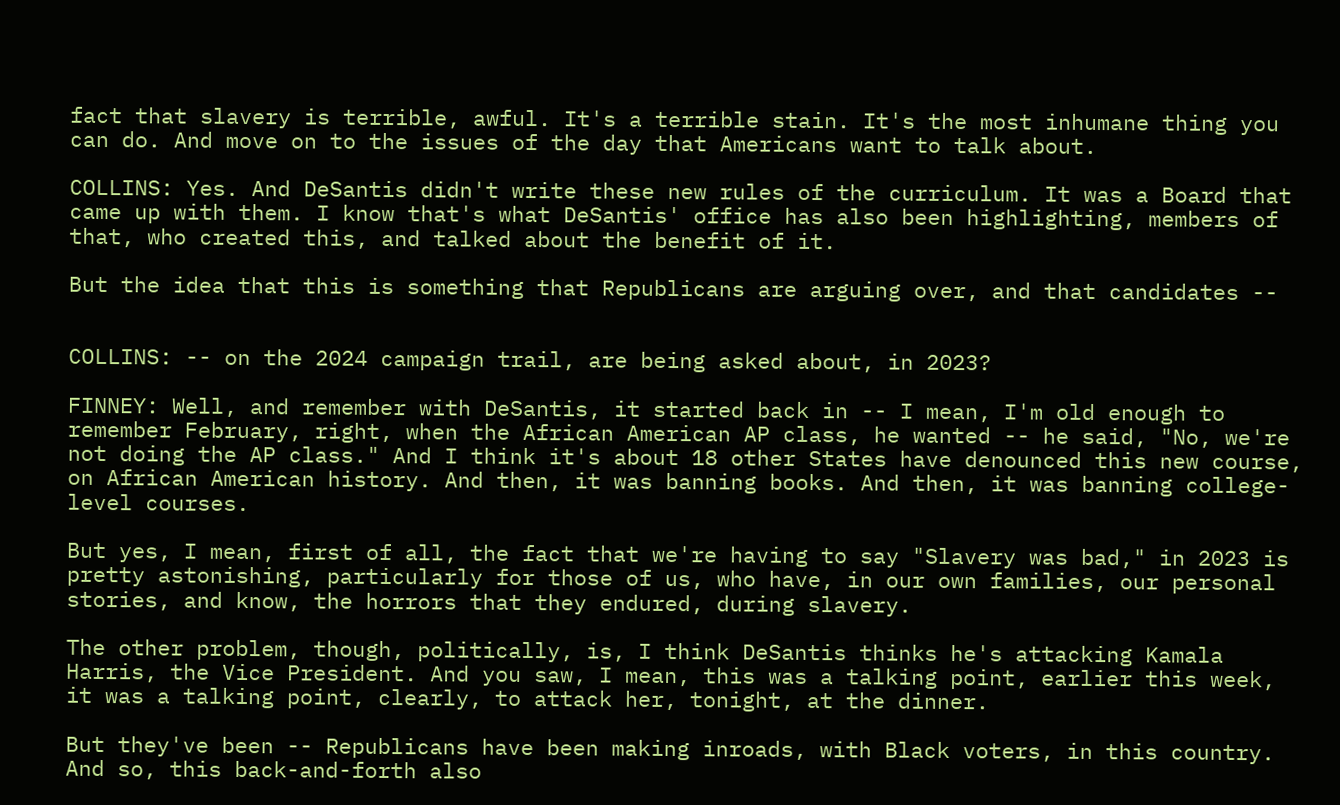fact that slavery is terrible, awful. It's a terrible stain. It's the most inhumane thing you can do. And move on to the issues of the day that Americans want to talk about.

COLLINS: Yes. And DeSantis didn't write these new rules of the curriculum. It was a Board that came up with them. I know that's what DeSantis' office has also been highlighting, members of that, who created this, and talked about the benefit of it.

But the idea that this is something that Republicans are arguing over, and that candidates --


COLLINS: -- on the 2024 campaign trail, are being asked about, in 2023?

FINNEY: Well, and remember with DeSantis, it started back in -- I mean, I'm old enough to remember February, right, when the African American AP class, he wanted -- he said, "No, we're not doing the AP class." And I think it's about 18 other States have denounced this new course, on African American history. And then, it was banning books. And then, it was banning college-level courses.

But yes, I mean, first of all, the fact that we're having to say "Slavery was bad," in 2023 is pretty astonishing, particularly for those of us, who have, in our own families, our personal stories, and know, the horrors that they endured, during slavery.

The other problem, though, politically, is, I think DeSantis thinks he's attacking Kamala Harris, the Vice President. And you saw, I mean, this was a talking point, earlier this week, it was a talking point, clearly, to attack her, tonight, at the dinner.

But they've been -- Republicans have been making inroads, with Black voters, in this country. And so, this back-and-forth also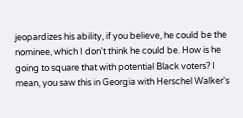jeopardizes his ability, if you believe, he could be the nominee, which I don't think he could be. How is he going to square that with potential Black voters? I mean, you saw this in Georgia with Herschel Walker's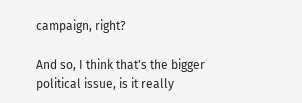campaign, right?

And so, I think that's the bigger political issue, is it really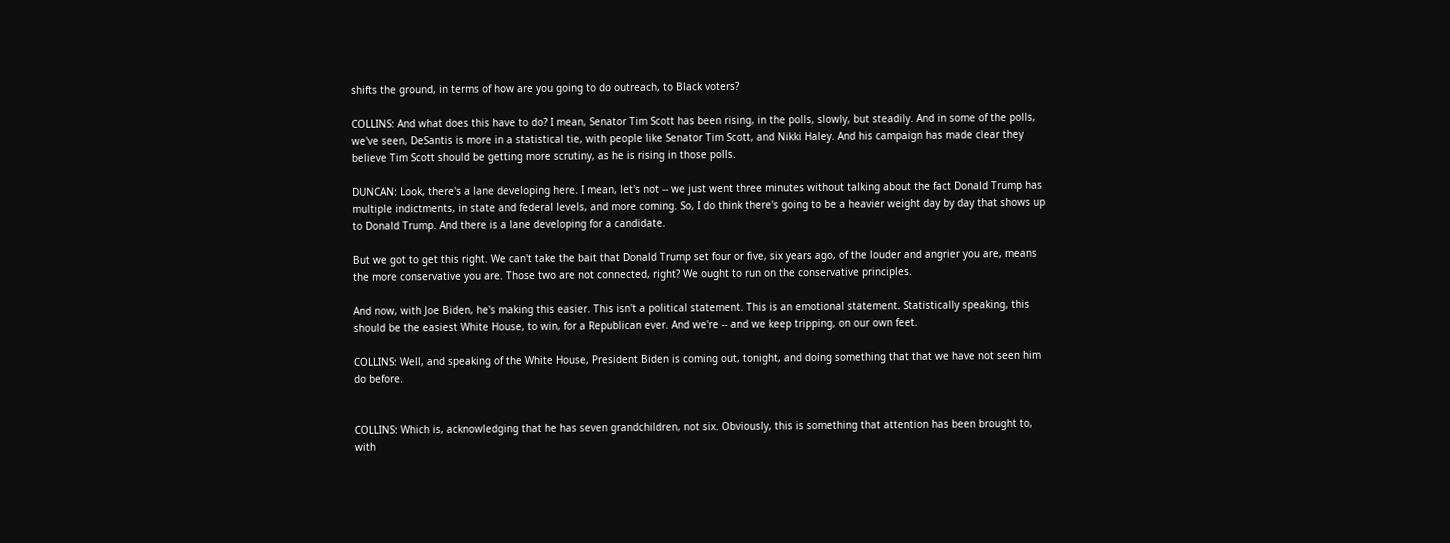shifts the ground, in terms of how are you going to do outreach, to Black voters?

COLLINS: And what does this have to do? I mean, Senator Tim Scott has been rising, in the polls, slowly, but steadily. And in some of the polls, we've seen, DeSantis is more in a statistical tie, with people like Senator Tim Scott, and Nikki Haley. And his campaign has made clear they believe Tim Scott should be getting more scrutiny, as he is rising in those polls.

DUNCAN: Look, there's a lane developing here. I mean, let's not -- we just went three minutes without talking about the fact Donald Trump has multiple indictments, in state and federal levels, and more coming. So, I do think there's going to be a heavier weight day by day that shows up to Donald Trump. And there is a lane developing for a candidate.

But we got to get this right. We can't take the bait that Donald Trump set four or five, six years ago, of the louder and angrier you are, means the more conservative you are. Those two are not connected, right? We ought to run on the conservative principles.

And now, with Joe Biden, he's making this easier. This isn't a political statement. This is an emotional statement. Statistically speaking, this should be the easiest White House, to win, for a Republican ever. And we're -- and we keep tripping, on our own feet.

COLLINS: Well, and speaking of the White House, President Biden is coming out, tonight, and doing something that that we have not seen him do before.


COLLINS: Which is, acknowledging that he has seven grandchildren, not six. Obviously, this is something that attention has been brought to, with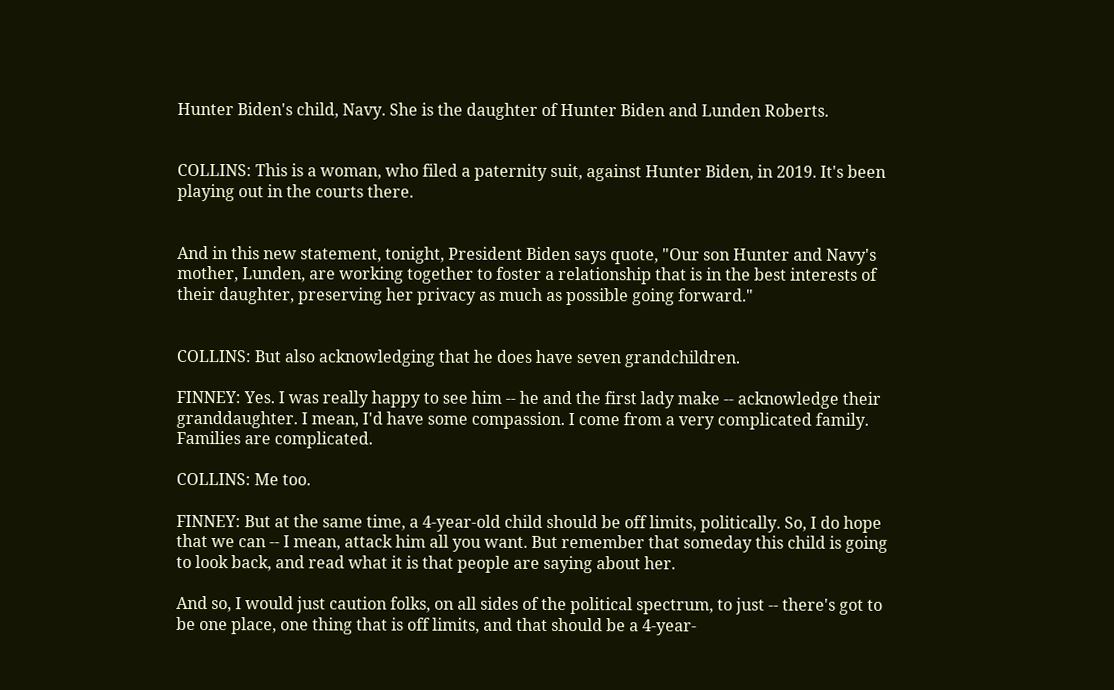Hunter Biden's child, Navy. She is the daughter of Hunter Biden and Lunden Roberts.


COLLINS: This is a woman, who filed a paternity suit, against Hunter Biden, in 2019. It's been playing out in the courts there.


And in this new statement, tonight, President Biden says quote, "Our son Hunter and Navy's mother, Lunden, are working together to foster a relationship that is in the best interests of their daughter, preserving her privacy as much as possible going forward."


COLLINS: But also acknowledging that he does have seven grandchildren.

FINNEY: Yes. I was really happy to see him -- he and the first lady make -- acknowledge their granddaughter. I mean, I'd have some compassion. I come from a very complicated family. Families are complicated.

COLLINS: Me too.

FINNEY: But at the same time, a 4-year-old child should be off limits, politically. So, I do hope that we can -- I mean, attack him all you want. But remember that someday this child is going to look back, and read what it is that people are saying about her.

And so, I would just caution folks, on all sides of the political spectrum, to just -- there's got to be one place, one thing that is off limits, and that should be a 4-year-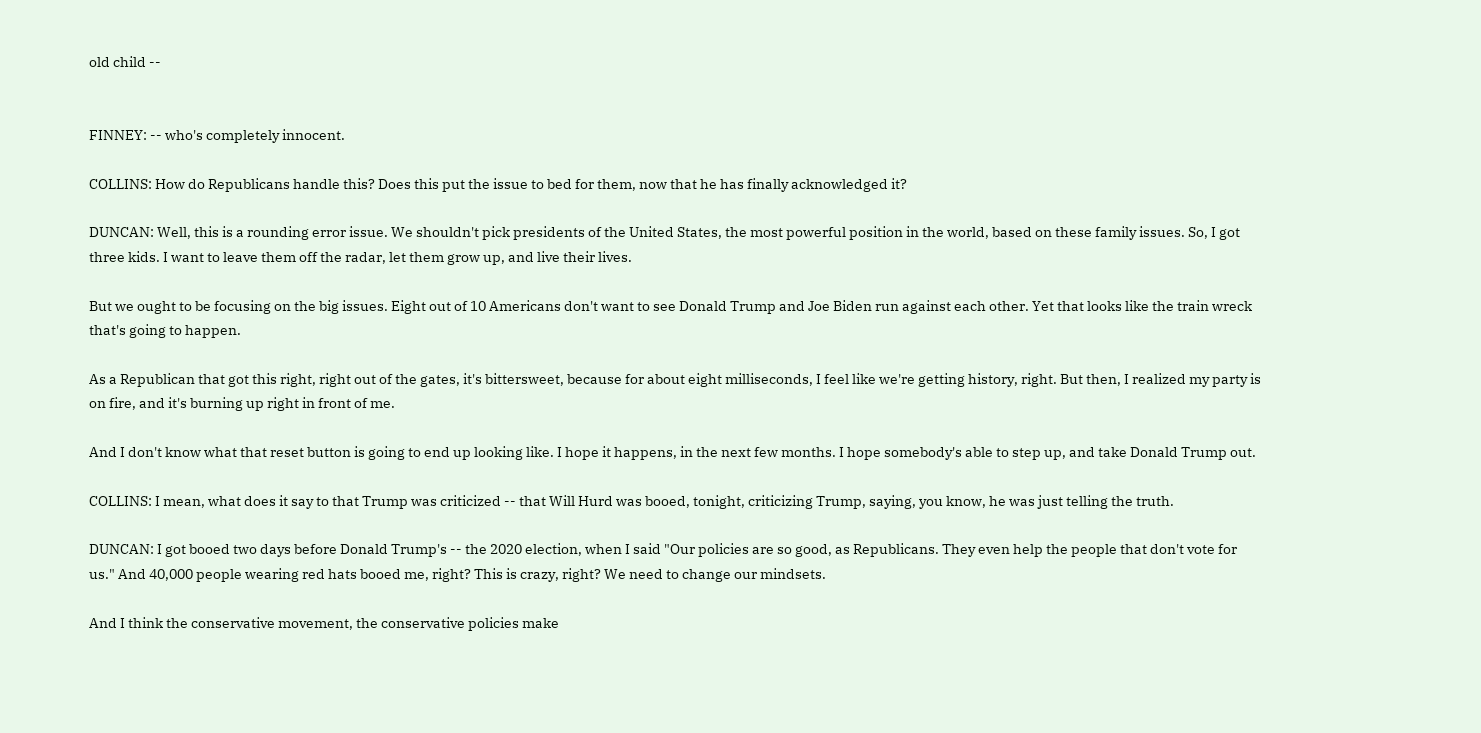old child --


FINNEY: -- who's completely innocent.

COLLINS: How do Republicans handle this? Does this put the issue to bed for them, now that he has finally acknowledged it?

DUNCAN: Well, this is a rounding error issue. We shouldn't pick presidents of the United States, the most powerful position in the world, based on these family issues. So, I got three kids. I want to leave them off the radar, let them grow up, and live their lives.

But we ought to be focusing on the big issues. Eight out of 10 Americans don't want to see Donald Trump and Joe Biden run against each other. Yet that looks like the train wreck that's going to happen.

As a Republican that got this right, right out of the gates, it's bittersweet, because for about eight milliseconds, I feel like we're getting history, right. But then, I realized my party is on fire, and it's burning up right in front of me.

And I don't know what that reset button is going to end up looking like. I hope it happens, in the next few months. I hope somebody's able to step up, and take Donald Trump out.

COLLINS: I mean, what does it say to that Trump was criticized -- that Will Hurd was booed, tonight, criticizing Trump, saying, you know, he was just telling the truth.

DUNCAN: I got booed two days before Donald Trump's -- the 2020 election, when I said "Our policies are so good, as Republicans. They even help the people that don't vote for us." And 40,000 people wearing red hats booed me, right? This is crazy, right? We need to change our mindsets.

And I think the conservative movement, the conservative policies make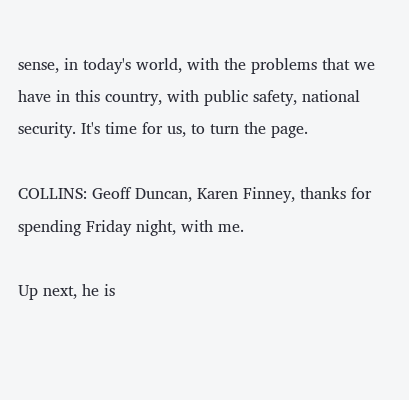sense, in today's world, with the problems that we have in this country, with public safety, national security. It's time for us, to turn the page.

COLLINS: Geoff Duncan, Karen Finney, thanks for spending Friday night, with me.

Up next, he is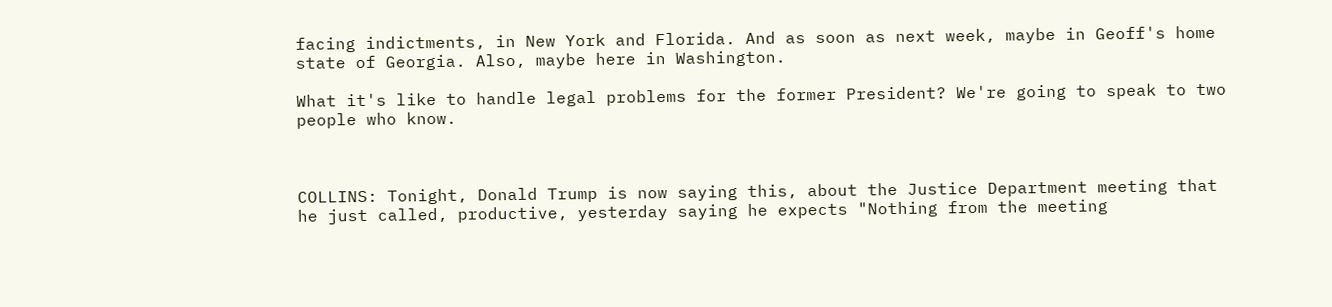facing indictments, in New York and Florida. And as soon as next week, maybe in Geoff's home state of Georgia. Also, maybe here in Washington.

What it's like to handle legal problems for the former President? We're going to speak to two people who know.



COLLINS: Tonight, Donald Trump is now saying this, about the Justice Department meeting that he just called, productive, yesterday saying he expects "Nothing from the meeting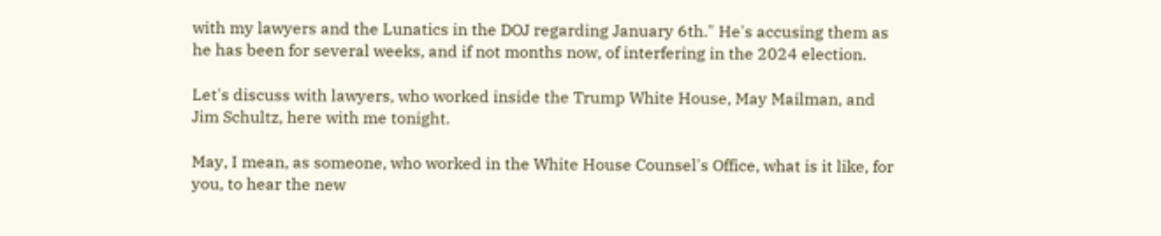with my lawyers and the Lunatics in the DOJ regarding January 6th." He's accusing them as he has been for several weeks, and if not months now, of interfering in the 2024 election.

Let's discuss with lawyers, who worked inside the Trump White House, May Mailman, and Jim Schultz, here with me tonight.

May, I mean, as someone, who worked in the White House Counsel's Office, what is it like, for you, to hear the new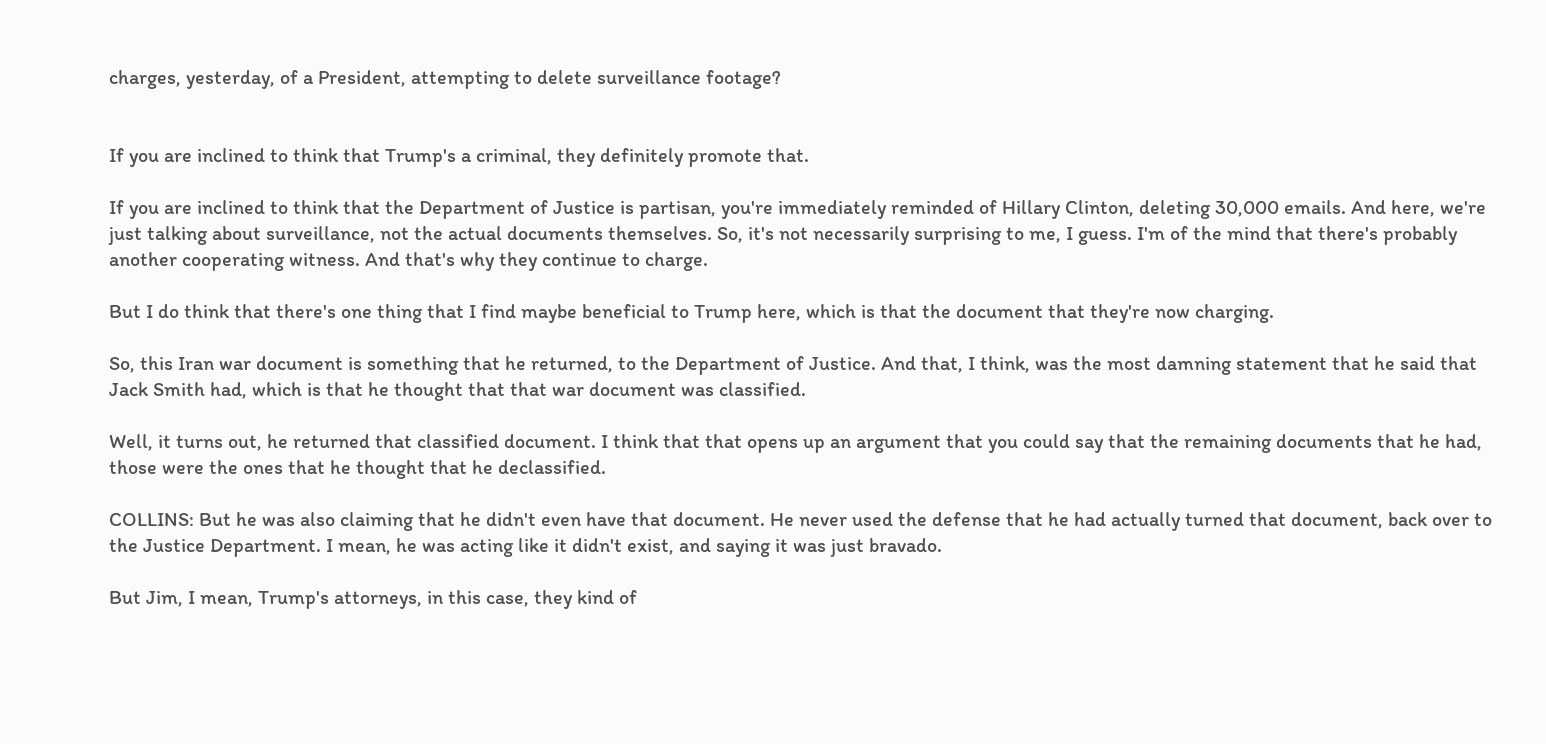charges, yesterday, of a President, attempting to delete surveillance footage?


If you are inclined to think that Trump's a criminal, they definitely promote that.

If you are inclined to think that the Department of Justice is partisan, you're immediately reminded of Hillary Clinton, deleting 30,000 emails. And here, we're just talking about surveillance, not the actual documents themselves. So, it's not necessarily surprising to me, I guess. I'm of the mind that there's probably another cooperating witness. And that's why they continue to charge.

But I do think that there's one thing that I find maybe beneficial to Trump here, which is that the document that they're now charging.

So, this Iran war document is something that he returned, to the Department of Justice. And that, I think, was the most damning statement that he said that Jack Smith had, which is that he thought that that war document was classified.

Well, it turns out, he returned that classified document. I think that that opens up an argument that you could say that the remaining documents that he had, those were the ones that he thought that he declassified.

COLLINS: But he was also claiming that he didn't even have that document. He never used the defense that he had actually turned that document, back over to the Justice Department. I mean, he was acting like it didn't exist, and saying it was just bravado.

But Jim, I mean, Trump's attorneys, in this case, they kind of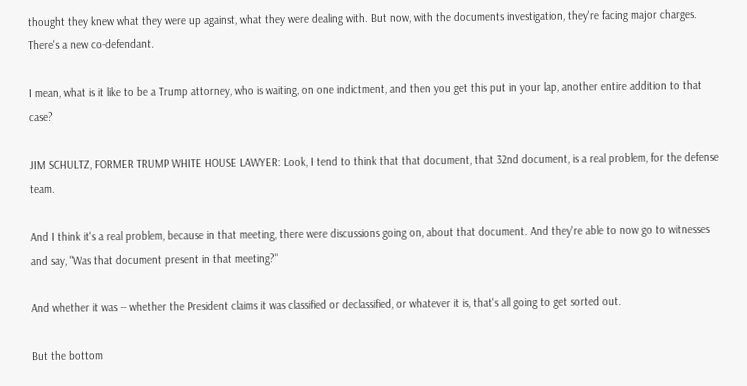thought they knew what they were up against, what they were dealing with. But now, with the documents investigation, they're facing major charges. There's a new co-defendant.

I mean, what is it like to be a Trump attorney, who is waiting, on one indictment, and then you get this put in your lap, another entire addition to that case?

JIM SCHULTZ, FORMER TRUMP WHITE HOUSE LAWYER: Look, I tend to think that that document, that 32nd document, is a real problem, for the defense team.

And I think it's a real problem, because in that meeting, there were discussions going on, about that document. And they're able to now go to witnesses and say, "Was that document present in that meeting?"

And whether it was -- whether the President claims it was classified or declassified, or whatever it is, that's all going to get sorted out.

But the bottom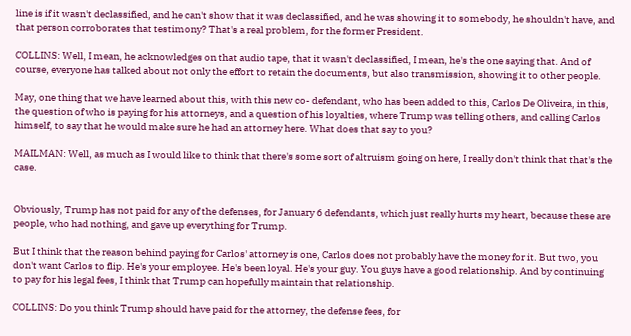line is if it wasn't declassified, and he can't show that it was declassified, and he was showing it to somebody, he shouldn't have, and that person corroborates that testimony? That's a real problem, for the former President.

COLLINS: Well, I mean, he acknowledges on that audio tape, that it wasn't declassified, I mean, he's the one saying that. And of course, everyone has talked about not only the effort to retain the documents, but also transmission, showing it to other people.

May, one thing that we have learned about this, with this new co- defendant, who has been added to this, Carlos De Oliveira, in this, the question of who is paying for his attorneys, and a question of his loyalties, where Trump was telling others, and calling Carlos himself, to say that he would make sure he had an attorney here. What does that say to you?

MAILMAN: Well, as much as I would like to think that there's some sort of altruism going on here, I really don't think that that's the case.


Obviously, Trump has not paid for any of the defenses, for January 6 defendants, which just really hurts my heart, because these are people, who had nothing, and gave up everything for Trump.

But I think that the reason behind paying for Carlos' attorney is one, Carlos does not probably have the money for it. But two, you don't want Carlos to flip. He's your employee. He's been loyal. He's your guy. You guys have a good relationship. And by continuing to pay for his legal fees, I think that Trump can hopefully maintain that relationship.

COLLINS: Do you think Trump should have paid for the attorney, the defense fees, for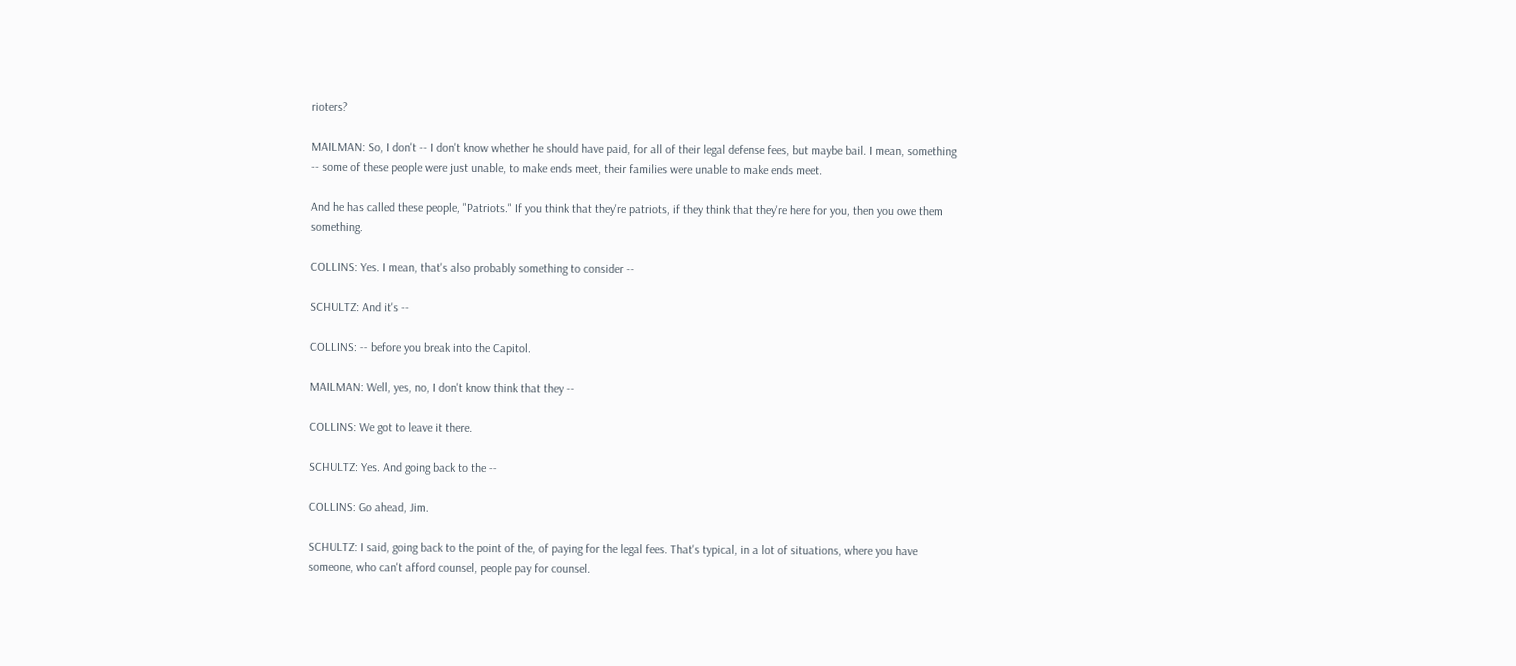rioters?

MAILMAN: So, I don't -- I don't know whether he should have paid, for all of their legal defense fees, but maybe bail. I mean, something -- some of these people were just unable, to make ends meet, their families were unable to make ends meet.

And he has called these people, "Patriots." If you think that they're patriots, if they think that they're here for you, then you owe them something.

COLLINS: Yes. I mean, that's also probably something to consider --

SCHULTZ: And it's --

COLLINS: -- before you break into the Capitol.

MAILMAN: Well, yes, no, I don't know think that they --

COLLINS: We got to leave it there.

SCHULTZ: Yes. And going back to the --

COLLINS: Go ahead, Jim.

SCHULTZ: I said, going back to the point of the, of paying for the legal fees. That's typical, in a lot of situations, where you have someone, who can't afford counsel, people pay for counsel.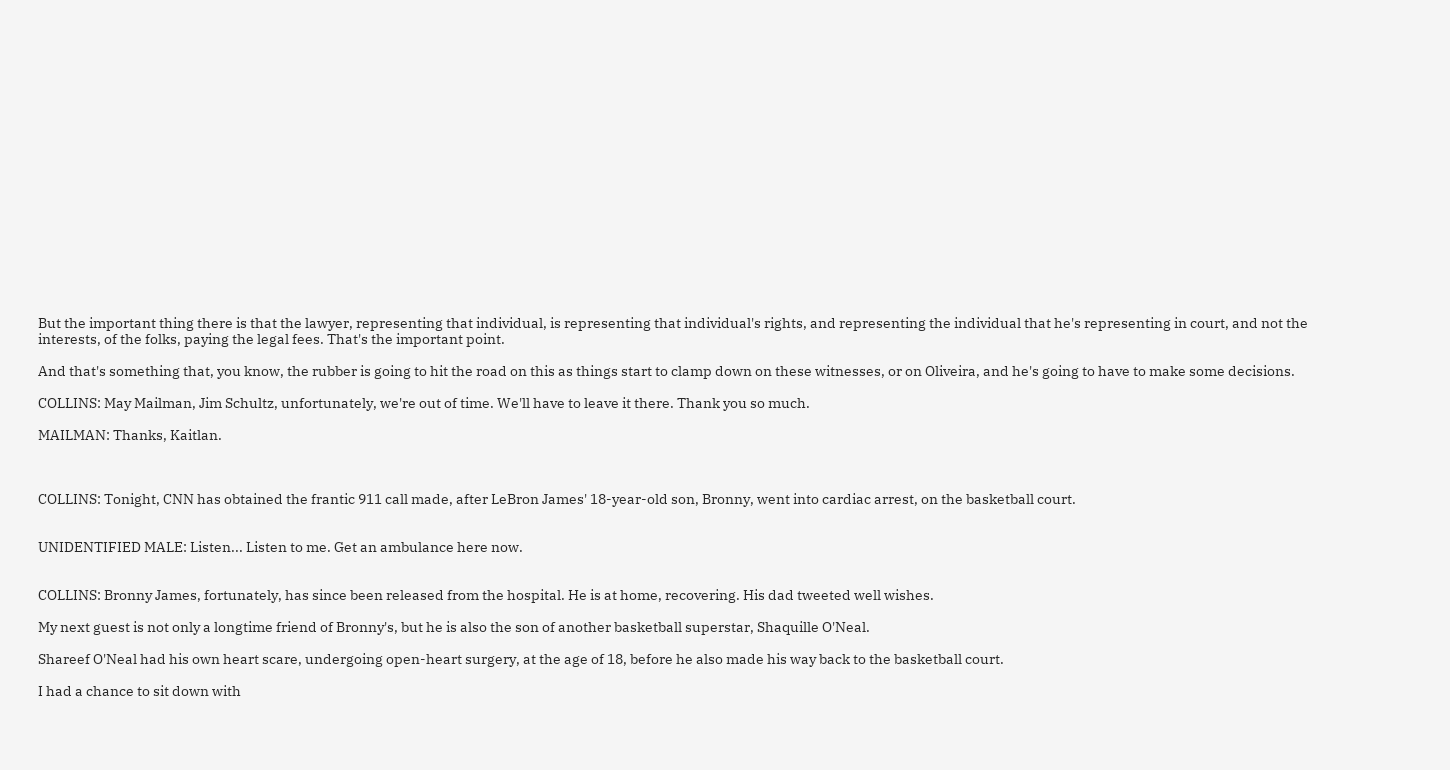But the important thing there is that the lawyer, representing that individual, is representing that individual's rights, and representing the individual that he's representing in court, and not the interests, of the folks, paying the legal fees. That's the important point.

And that's something that, you know, the rubber is going to hit the road on this as things start to clamp down on these witnesses, or on Oliveira, and he's going to have to make some decisions.

COLLINS: May Mailman, Jim Schultz, unfortunately, we're out of time. We'll have to leave it there. Thank you so much.

MAILMAN: Thanks, Kaitlan.



COLLINS: Tonight, CNN has obtained the frantic 911 call made, after LeBron James' 18-year-old son, Bronny, went into cardiac arrest, on the basketball court.


UNIDENTIFIED MALE: Listen... Listen to me. Get an ambulance here now.


COLLINS: Bronny James, fortunately, has since been released from the hospital. He is at home, recovering. His dad tweeted well wishes.

My next guest is not only a longtime friend of Bronny's, but he is also the son of another basketball superstar, Shaquille O'Neal.

Shareef O'Neal had his own heart scare, undergoing open-heart surgery, at the age of 18, before he also made his way back to the basketball court.

I had a chance to sit down with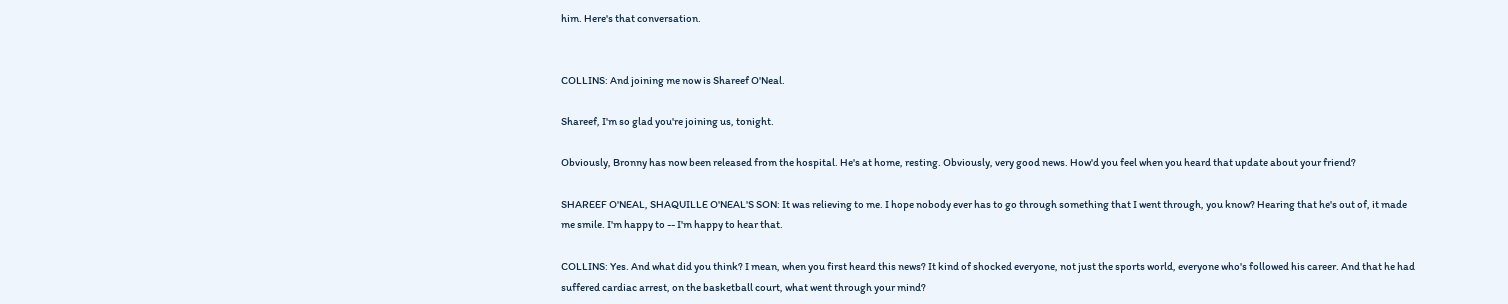him. Here's that conversation.


COLLINS: And joining me now is Shareef O'Neal.

Shareef, I'm so glad you're joining us, tonight.

Obviously, Bronny has now been released from the hospital. He's at home, resting. Obviously, very good news. How'd you feel when you heard that update about your friend?

SHAREEF O'NEAL, SHAQUILLE O'NEAL'S SON: It was relieving to me. I hope nobody ever has to go through something that I went through, you know? Hearing that he's out of, it made me smile. I'm happy to -- I'm happy to hear that.

COLLINS: Yes. And what did you think? I mean, when you first heard this news? It kind of shocked everyone, not just the sports world, everyone who's followed his career. And that he had suffered cardiac arrest, on the basketball court, what went through your mind?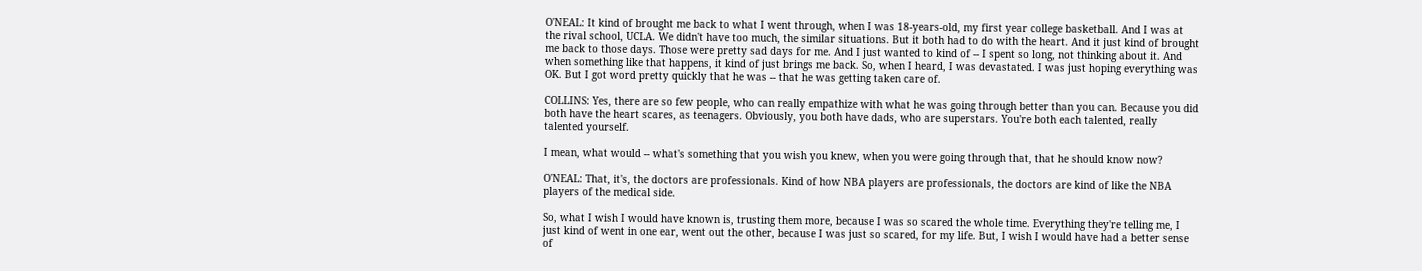O'NEAL: It kind of brought me back to what I went through, when I was 18-years-old, my first year college basketball. And I was at the rival school, UCLA. We didn't have too much, the similar situations. But it both had to do with the heart. And it just kind of brought me back to those days. Those were pretty sad days for me. And I just wanted to kind of -- I spent so long, not thinking about it. And when something like that happens, it kind of just brings me back. So, when I heard, I was devastated. I was just hoping everything was OK. But I got word pretty quickly that he was -- that he was getting taken care of.

COLLINS: Yes, there are so few people, who can really empathize with what he was going through better than you can. Because you did both have the heart scares, as teenagers. Obviously, you both have dads, who are superstars. You're both each talented, really talented yourself.

I mean, what would -- what's something that you wish you knew, when you were going through that, that he should know now?

O'NEAL: That, it's, the doctors are professionals. Kind of how NBA players are professionals, the doctors are kind of like the NBA players of the medical side.

So, what I wish I would have known is, trusting them more, because I was so scared the whole time. Everything they're telling me, I just kind of went in one ear, went out the other, because I was just so scared, for my life. But, I wish I would have had a better sense of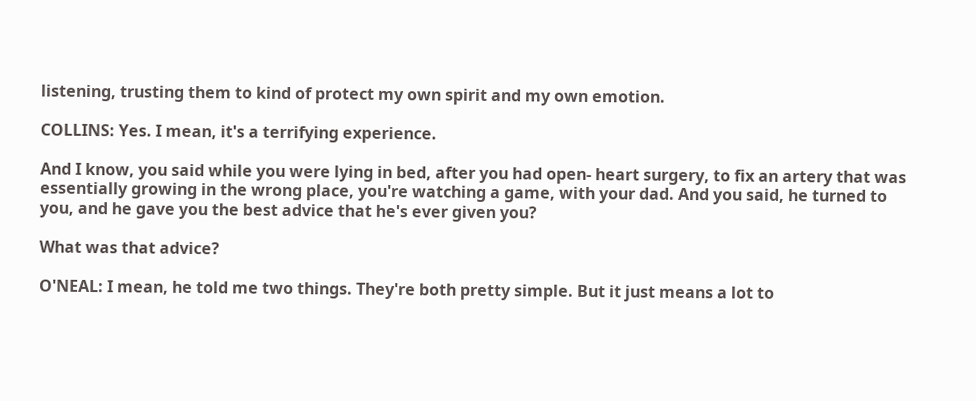listening, trusting them to kind of protect my own spirit and my own emotion.

COLLINS: Yes. I mean, it's a terrifying experience.

And I know, you said while you were lying in bed, after you had open- heart surgery, to fix an artery that was essentially growing in the wrong place, you're watching a game, with your dad. And you said, he turned to you, and he gave you the best advice that he's ever given you?

What was that advice?

O'NEAL: I mean, he told me two things. They're both pretty simple. But it just means a lot to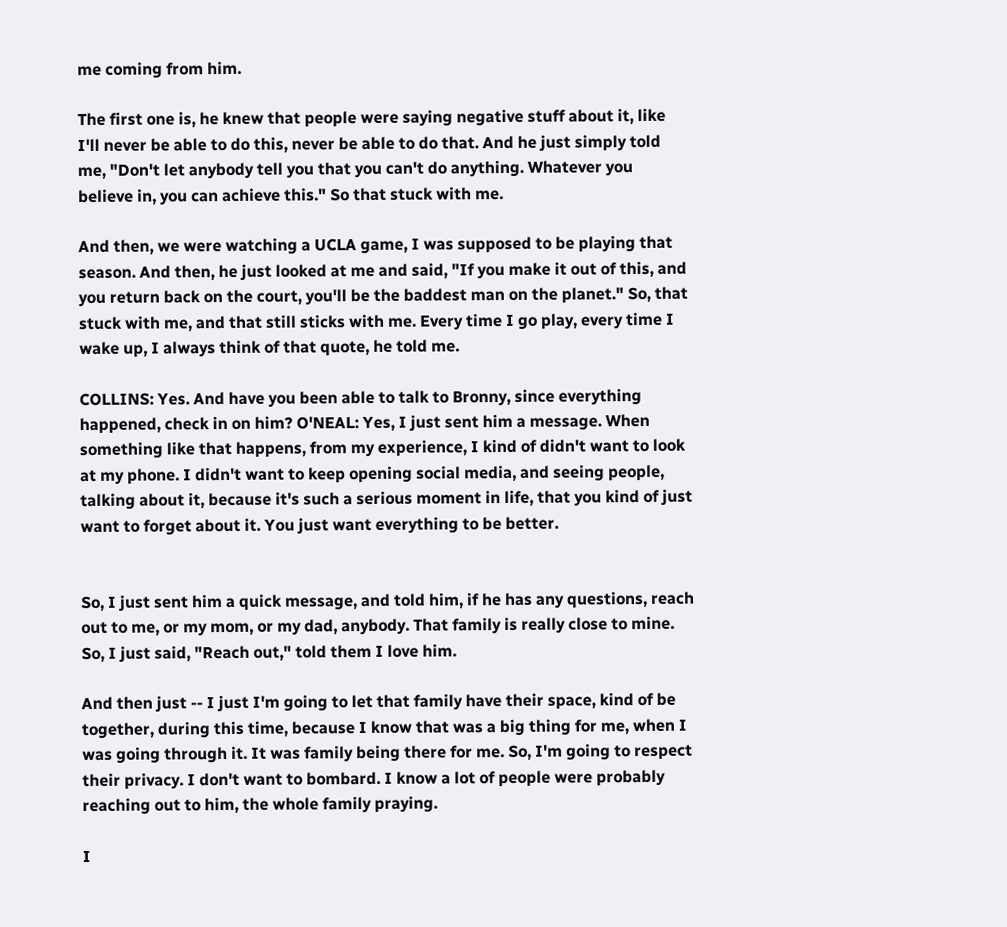me coming from him.

The first one is, he knew that people were saying negative stuff about it, like I'll never be able to do this, never be able to do that. And he just simply told me, "Don't let anybody tell you that you can't do anything. Whatever you believe in, you can achieve this." So that stuck with me.

And then, we were watching a UCLA game, I was supposed to be playing that season. And then, he just looked at me and said, "If you make it out of this, and you return back on the court, you'll be the baddest man on the planet." So, that stuck with me, and that still sticks with me. Every time I go play, every time I wake up, I always think of that quote, he told me.

COLLINS: Yes. And have you been able to talk to Bronny, since everything happened, check in on him? O'NEAL: Yes, I just sent him a message. When something like that happens, from my experience, I kind of didn't want to look at my phone. I didn't want to keep opening social media, and seeing people, talking about it, because it's such a serious moment in life, that you kind of just want to forget about it. You just want everything to be better.


So, I just sent him a quick message, and told him, if he has any questions, reach out to me, or my mom, or my dad, anybody. That family is really close to mine. So, I just said, "Reach out," told them I love him.

And then just -- I just I'm going to let that family have their space, kind of be together, during this time, because I know that was a big thing for me, when I was going through it. It was family being there for me. So, I'm going to respect their privacy. I don't want to bombard. I know a lot of people were probably reaching out to him, the whole family praying.

I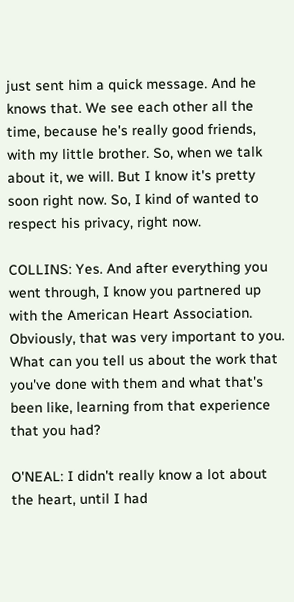just sent him a quick message. And he knows that. We see each other all the time, because he's really good friends, with my little brother. So, when we talk about it, we will. But I know it's pretty soon right now. So, I kind of wanted to respect his privacy, right now.

COLLINS: Yes. And after everything you went through, I know you partnered up with the American Heart Association. Obviously, that was very important to you. What can you tell us about the work that you've done with them and what that's been like, learning from that experience that you had?

O'NEAL: I didn't really know a lot about the heart, until I had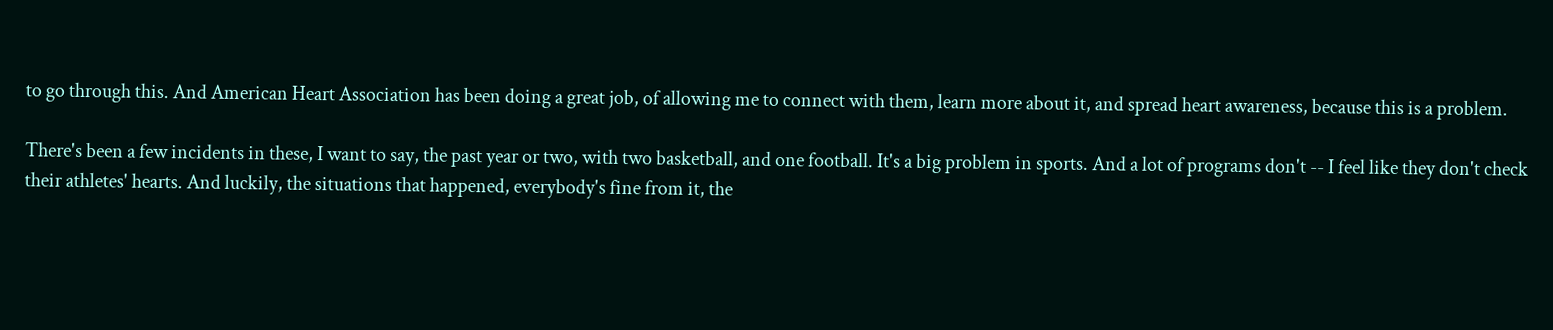to go through this. And American Heart Association has been doing a great job, of allowing me to connect with them, learn more about it, and spread heart awareness, because this is a problem.

There's been a few incidents in these, I want to say, the past year or two, with two basketball, and one football. It's a big problem in sports. And a lot of programs don't -- I feel like they don't check their athletes' hearts. And luckily, the situations that happened, everybody's fine from it, the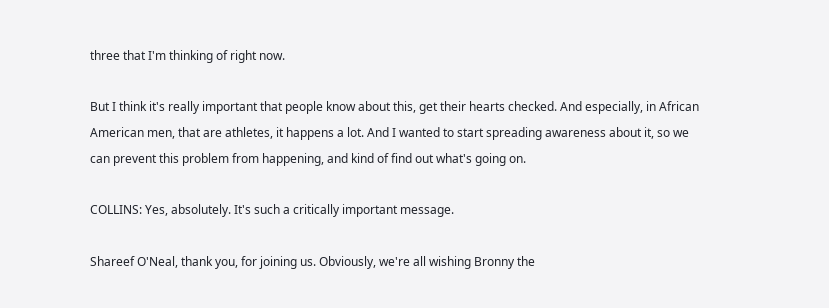three that I'm thinking of right now.

But I think it's really important that people know about this, get their hearts checked. And especially, in African American men, that are athletes, it happens a lot. And I wanted to start spreading awareness about it, so we can prevent this problem from happening, and kind of find out what's going on.

COLLINS: Yes, absolutely. It's such a critically important message.

Shareef O'Neal, thank you, for joining us. Obviously, we're all wishing Bronny the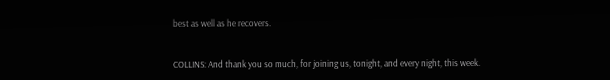best as well as he recovers.


COLLINS: And thank you so much, for joining us, tonight, and every night, this week.